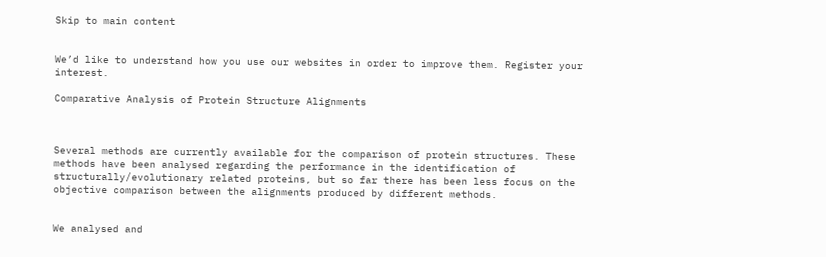Skip to main content


We’d like to understand how you use our websites in order to improve them. Register your interest.

Comparative Analysis of Protein Structure Alignments



Several methods are currently available for the comparison of protein structures. These methods have been analysed regarding the performance in the identification of structurally/evolutionary related proteins, but so far there has been less focus on the objective comparison between the alignments produced by different methods.


We analysed and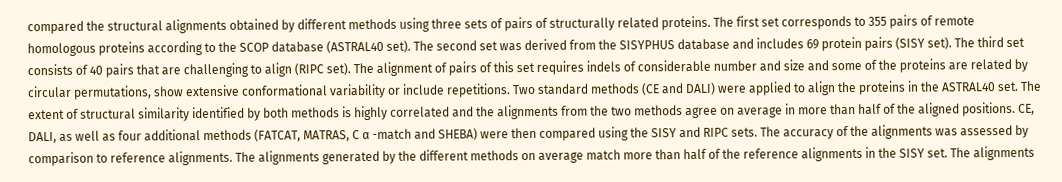compared the structural alignments obtained by different methods using three sets of pairs of structurally related proteins. The first set corresponds to 355 pairs of remote homologous proteins according to the SCOP database (ASTRAL40 set). The second set was derived from the SISYPHUS database and includes 69 protein pairs (SISY set). The third set consists of 40 pairs that are challenging to align (RIPC set). The alignment of pairs of this set requires indels of considerable number and size and some of the proteins are related by circular permutations, show extensive conformational variability or include repetitions. Two standard methods (CE and DALI) were applied to align the proteins in the ASTRAL40 set. The extent of structural similarity identified by both methods is highly correlated and the alignments from the two methods agree on average in more than half of the aligned positions. CE, DALI, as well as four additional methods (FATCAT, MATRAS, C α -match and SHEBA) were then compared using the SISY and RIPC sets. The accuracy of the alignments was assessed by comparison to reference alignments. The alignments generated by the different methods on average match more than half of the reference alignments in the SISY set. The alignments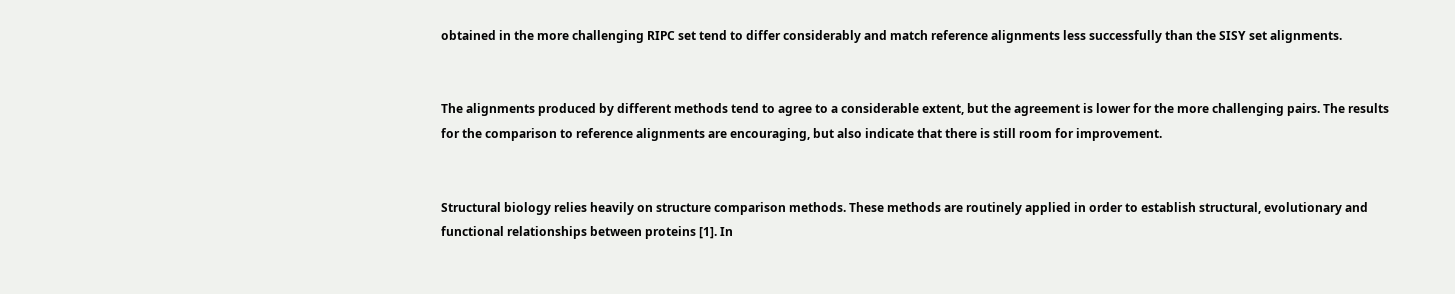obtained in the more challenging RIPC set tend to differ considerably and match reference alignments less successfully than the SISY set alignments.


The alignments produced by different methods tend to agree to a considerable extent, but the agreement is lower for the more challenging pairs. The results for the comparison to reference alignments are encouraging, but also indicate that there is still room for improvement.


Structural biology relies heavily on structure comparison methods. These methods are routinely applied in order to establish structural, evolutionary and functional relationships between proteins [1]. In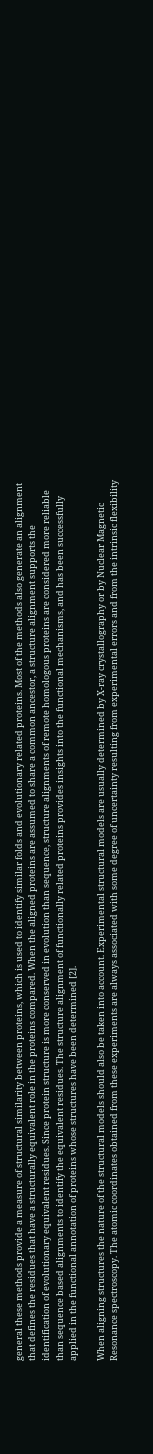general these methods provide a measure of structural similarity between proteins, which is used to identify similar folds and evolutionary related proteins. Most of the methods also generate an alignment that defines the residues that have a structurally equivalent role in the proteins compared. When the aligned proteins are assumed to share a common ancestor, a structure alignment supports the identification of evolutionary equivalent residues. Since protein structure is more conserved in evolution than sequence, structure alignments of remote homologous proteins are considered more reliable than sequence based alignments to identify the equivalent residues. The structure alignment of functionally related proteins provides insights into the functional mechanisms, and has been successfully applied in the functional annotation of proteins whose structures have been determined [2].

When aligning structures the nature of the structural models should also be taken into account. Experimental structural models are usually determined by X-ray crystallography or by Nuclear Magnetic Resonance spectroscopy. The atomic coordinates obtained from these experiments are always associated with some degree of uncertainty resulting from experimental errors and from the intrinsic flexibility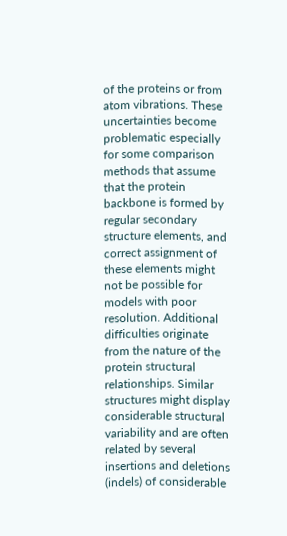of the proteins or from atom vibrations. These uncertainties become problematic especially for some comparison methods that assume that the protein backbone is formed by regular secondary structure elements, and correct assignment of these elements might not be possible for models with poor resolution. Additional difficulties originate from the nature of the protein structural relationships. Similar structures might display considerable structural variability and are often related by several insertions and deletions (indels) of considerable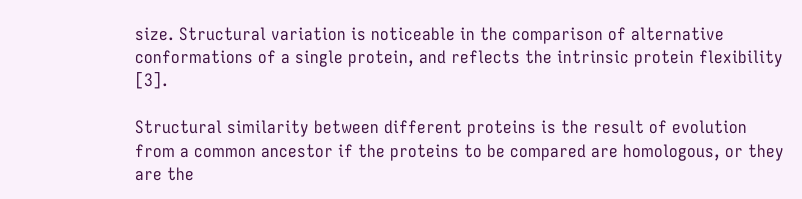size. Structural variation is noticeable in the comparison of alternative conformations of a single protein, and reflects the intrinsic protein flexibility [3].

Structural similarity between different proteins is the result of evolution from a common ancestor if the proteins to be compared are homologous, or they are the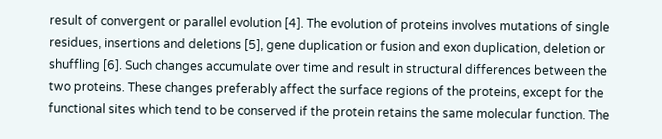result of convergent or parallel evolution [4]. The evolution of proteins involves mutations of single residues, insertions and deletions [5], gene duplication or fusion and exon duplication, deletion or shuffling [6]. Such changes accumulate over time and result in structural differences between the two proteins. These changes preferably affect the surface regions of the proteins, except for the functional sites which tend to be conserved if the protein retains the same molecular function. The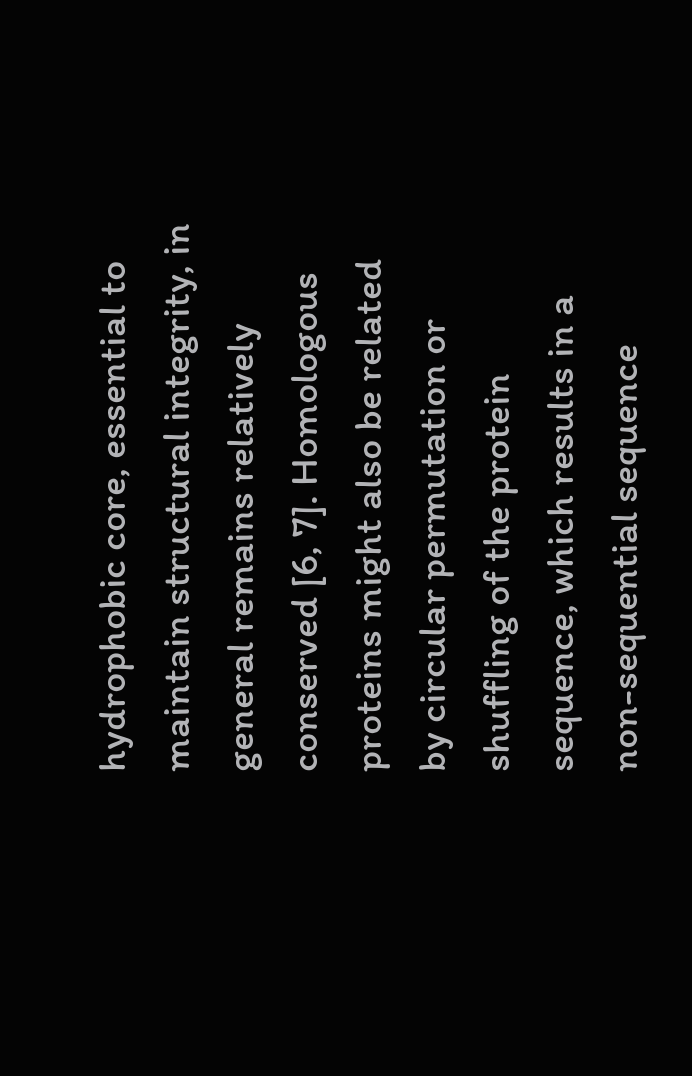hydrophobic core, essential to maintain structural integrity, in general remains relatively conserved [6, 7]. Homologous proteins might also be related by circular permutation or shuffling of the protein sequence, which results in a non-sequential sequence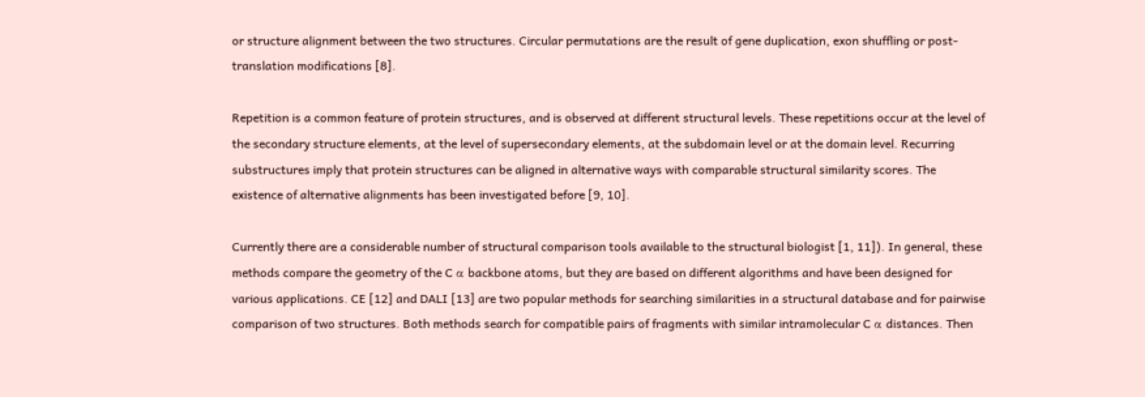or structure alignment between the two structures. Circular permutations are the result of gene duplication, exon shuffling or post-translation modifications [8].

Repetition is a common feature of protein structures, and is observed at different structural levels. These repetitions occur at the level of the secondary structure elements, at the level of supersecondary elements, at the subdomain level or at the domain level. Recurring substructures imply that protein structures can be aligned in alternative ways with comparable structural similarity scores. The existence of alternative alignments has been investigated before [9, 10].

Currently there are a considerable number of structural comparison tools available to the structural biologist [1, 11]). In general, these methods compare the geometry of the C α backbone atoms, but they are based on different algorithms and have been designed for various applications. CE [12] and DALI [13] are two popular methods for searching similarities in a structural database and for pairwise comparison of two structures. Both methods search for compatible pairs of fragments with similar intramolecular C α distances. Then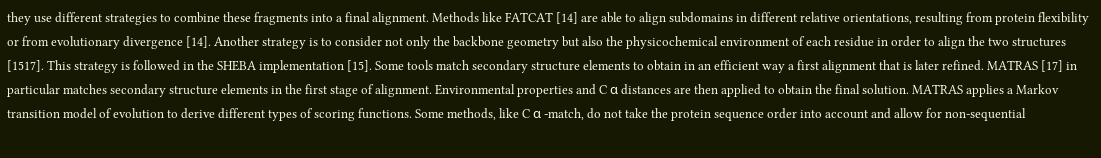they use different strategies to combine these fragments into a final alignment. Methods like FATCAT [14] are able to align subdomains in different relative orientations, resulting from protein flexibility or from evolutionary divergence [14]. Another strategy is to consider not only the backbone geometry but also the physicochemical environment of each residue in order to align the two structures [1517]. This strategy is followed in the SHEBA implementation [15]. Some tools match secondary structure elements to obtain in an efficient way a first alignment that is later refined. MATRAS [17] in particular matches secondary structure elements in the first stage of alignment. Environmental properties and C α distances are then applied to obtain the final solution. MATRAS applies a Markov transition model of evolution to derive different types of scoring functions. Some methods, like C α -match, do not take the protein sequence order into account and allow for non-sequential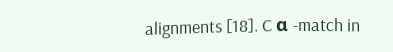alignments [18]. C α -match in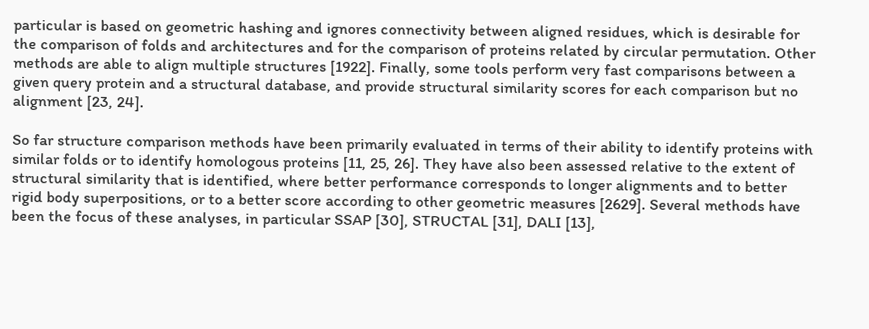particular is based on geometric hashing and ignores connectivity between aligned residues, which is desirable for the comparison of folds and architectures and for the comparison of proteins related by circular permutation. Other methods are able to align multiple structures [1922]. Finally, some tools perform very fast comparisons between a given query protein and a structural database, and provide structural similarity scores for each comparison but no alignment [23, 24].

So far structure comparison methods have been primarily evaluated in terms of their ability to identify proteins with similar folds or to identify homologous proteins [11, 25, 26]. They have also been assessed relative to the extent of structural similarity that is identified, where better performance corresponds to longer alignments and to better rigid body superpositions, or to a better score according to other geometric measures [2629]. Several methods have been the focus of these analyses, in particular SSAP [30], STRUCTAL [31], DALI [13],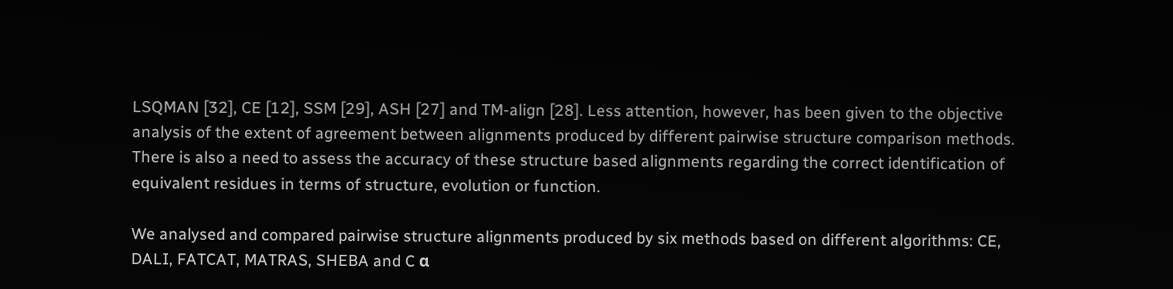LSQMAN [32], CE [12], SSM [29], ASH [27] and TM-align [28]. Less attention, however, has been given to the objective analysis of the extent of agreement between alignments produced by different pairwise structure comparison methods. There is also a need to assess the accuracy of these structure based alignments regarding the correct identification of equivalent residues in terms of structure, evolution or function.

We analysed and compared pairwise structure alignments produced by six methods based on different algorithms: CE, DALI, FATCAT, MATRAS, SHEBA and C α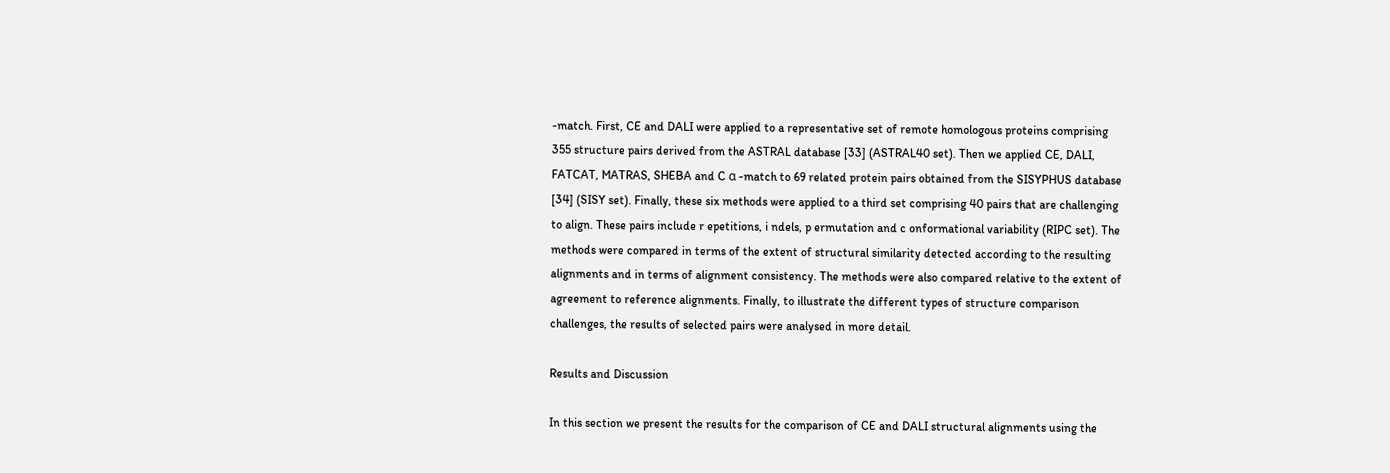-match. First, CE and DALI were applied to a representative set of remote homologous proteins comprising 355 structure pairs derived from the ASTRAL database [33] (ASTRAL40 set). Then we applied CE, DALI, FATCAT, MATRAS, SHEBA and C α -match to 69 related protein pairs obtained from the SISYPHUS database [34] (SISY set). Finally, these six methods were applied to a third set comprising 40 pairs that are challenging to align. These pairs include r epetitions, i ndels, p ermutation and c onformational variability (RIPC set). The methods were compared in terms of the extent of structural similarity detected according to the resulting alignments and in terms of alignment consistency. The methods were also compared relative to the extent of agreement to reference alignments. Finally, to illustrate the different types of structure comparison challenges, the results of selected pairs were analysed in more detail.

Results and Discussion

In this section we present the results for the comparison of CE and DALI structural alignments using the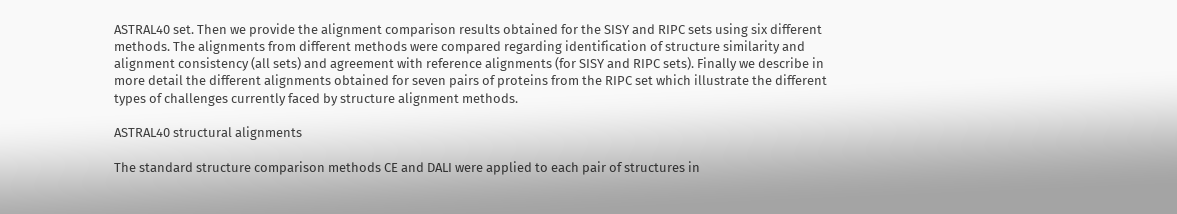ASTRAL40 set. Then we provide the alignment comparison results obtained for the SISY and RIPC sets using six different methods. The alignments from different methods were compared regarding identification of structure similarity and alignment consistency (all sets) and agreement with reference alignments (for SISY and RIPC sets). Finally we describe in more detail the different alignments obtained for seven pairs of proteins from the RIPC set which illustrate the different types of challenges currently faced by structure alignment methods.

ASTRAL40 structural alignments

The standard structure comparison methods CE and DALI were applied to each pair of structures in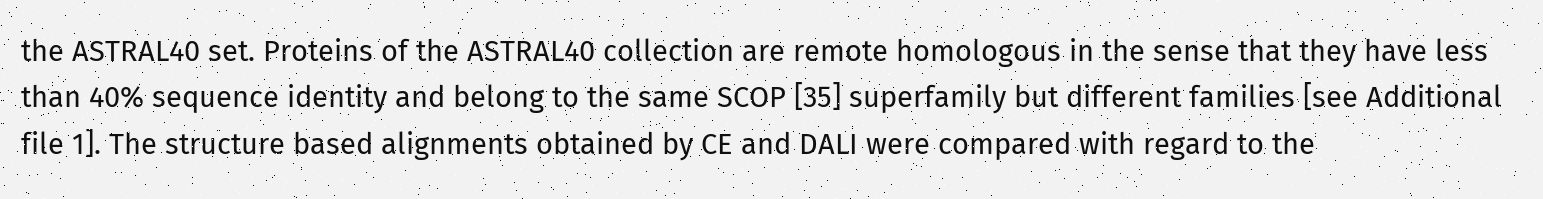the ASTRAL40 set. Proteins of the ASTRAL40 collection are remote homologous in the sense that they have less than 40% sequence identity and belong to the same SCOP [35] superfamily but different families [see Additional file 1]. The structure based alignments obtained by CE and DALI were compared with regard to the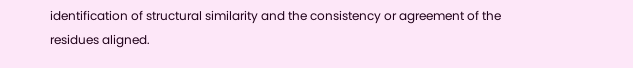identification of structural similarity and the consistency or agreement of the residues aligned.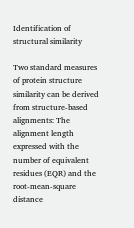Identification of structural similarity

Two standard measures of protein structure similarity can be derived from structure-based alignments: The alignment length expressed with the number of equivalent residues (EQR) and the root-mean-square distance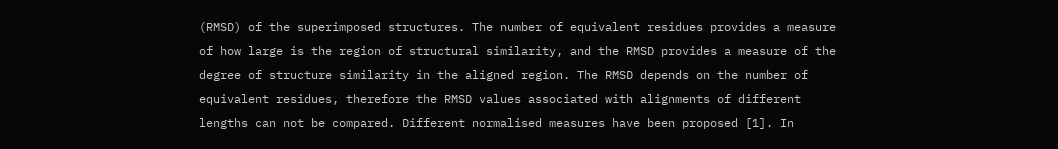(RMSD) of the superimposed structures. The number of equivalent residues provides a measure of how large is the region of structural similarity, and the RMSD provides a measure of the degree of structure similarity in the aligned region. The RMSD depends on the number of equivalent residues, therefore the RMSD values associated with alignments of different lengths can not be compared. Different normalised measures have been proposed [1]. In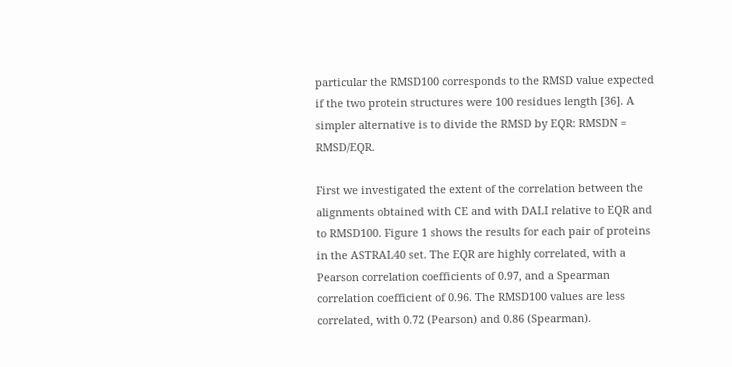particular the RMSD100 corresponds to the RMSD value expected if the two protein structures were 100 residues length [36]. A simpler alternative is to divide the RMSD by EQR: RMSDN = RMSD/EQR.

First we investigated the extent of the correlation between the alignments obtained with CE and with DALI relative to EQR and to RMSD100. Figure 1 shows the results for each pair of proteins in the ASTRAL40 set. The EQR are highly correlated, with a Pearson correlation coefficients of 0.97, and a Spearman correlation coefficient of 0.96. The RMSD100 values are less correlated, with 0.72 (Pearson) and 0.86 (Spearman).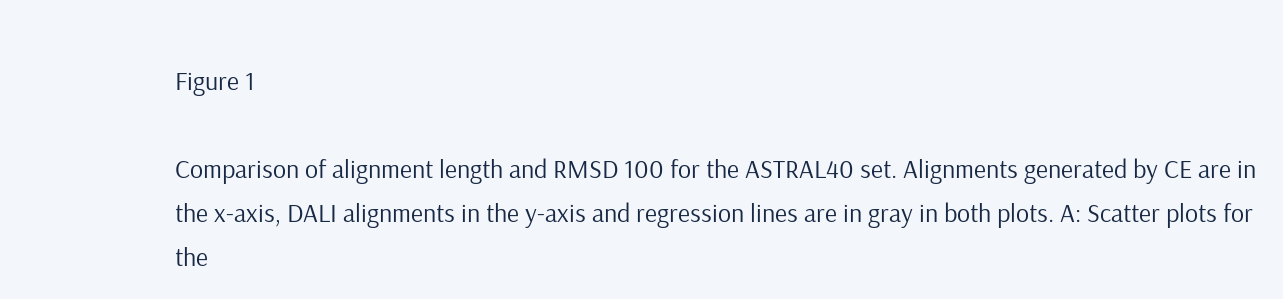Figure 1

Comparison of alignment length and RMSD 100 for the ASTRAL40 set. Alignments generated by CE are in the x-axis, DALI alignments in the y-axis and regression lines are in gray in both plots. A: Scatter plots for the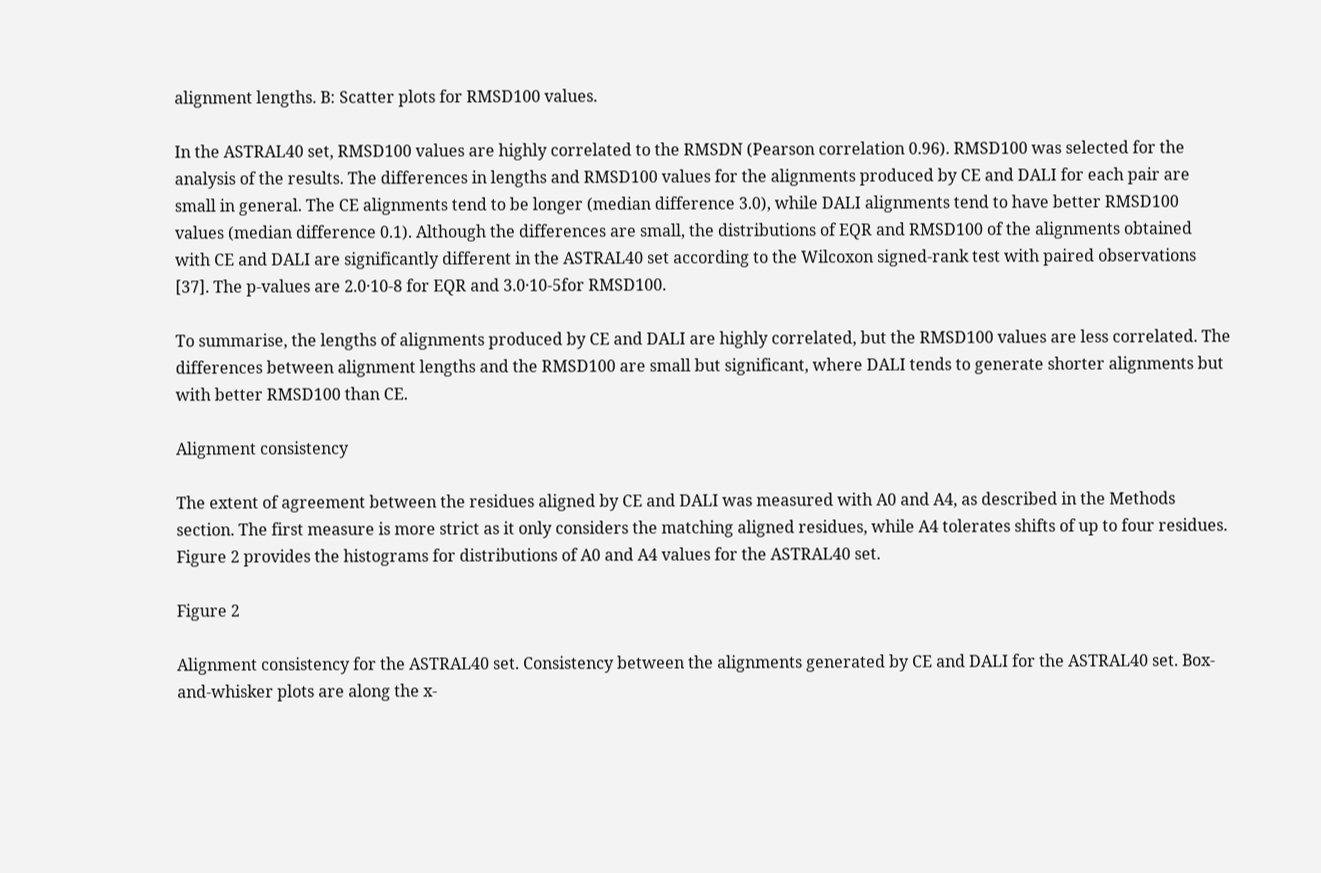alignment lengths. B: Scatter plots for RMSD100 values.

In the ASTRAL40 set, RMSD100 values are highly correlated to the RMSDN (Pearson correlation 0.96). RMSD100 was selected for the analysis of the results. The differences in lengths and RMSD100 values for the alignments produced by CE and DALI for each pair are small in general. The CE alignments tend to be longer (median difference 3.0), while DALI alignments tend to have better RMSD100 values (median difference 0.1). Although the differences are small, the distributions of EQR and RMSD100 of the alignments obtained with CE and DALI are significantly different in the ASTRAL40 set according to the Wilcoxon signed-rank test with paired observations [37]. The p-values are 2.0·10-8 for EQR and 3.0·10-5for RMSD100.

To summarise, the lengths of alignments produced by CE and DALI are highly correlated, but the RMSD100 values are less correlated. The differences between alignment lengths and the RMSD100 are small but significant, where DALI tends to generate shorter alignments but with better RMSD100 than CE.

Alignment consistency

The extent of agreement between the residues aligned by CE and DALI was measured with A0 and A4, as described in the Methods section. The first measure is more strict as it only considers the matching aligned residues, while A4 tolerates shifts of up to four residues. Figure 2 provides the histograms for distributions of A0 and A4 values for the ASTRAL40 set.

Figure 2

Alignment consistency for the ASTRAL40 set. Consistency between the alignments generated by CE and DALI for the ASTRAL40 set. Box-and-whisker plots are along the x-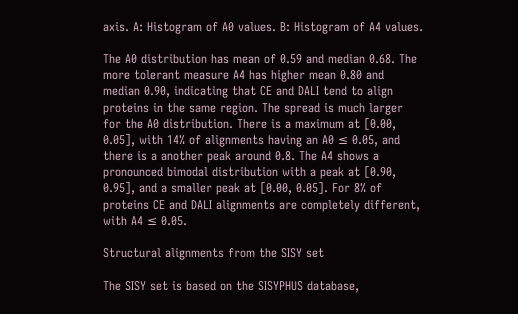axis. A: Histogram of A0 values. B: Histogram of A4 values.

The A0 distribution has mean of 0.59 and median 0.68. The more tolerant measure A4 has higher mean 0.80 and median 0.90, indicating that CE and DALI tend to align proteins in the same region. The spread is much larger for the A0 distribution. There is a maximum at [0.00, 0.05], with 14% of alignments having an A0 ≤ 0.05, and there is a another peak around 0.8. The A4 shows a pronounced bimodal distribution with a peak at [0.90, 0.95], and a smaller peak at [0.00, 0.05]. For 8% of proteins CE and DALI alignments are completely different, with A4 ≤ 0.05.

Structural alignments from the SISY set

The SISY set is based on the SISYPHUS database,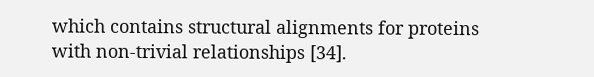which contains structural alignments for proteins with non-trivial relationships [34].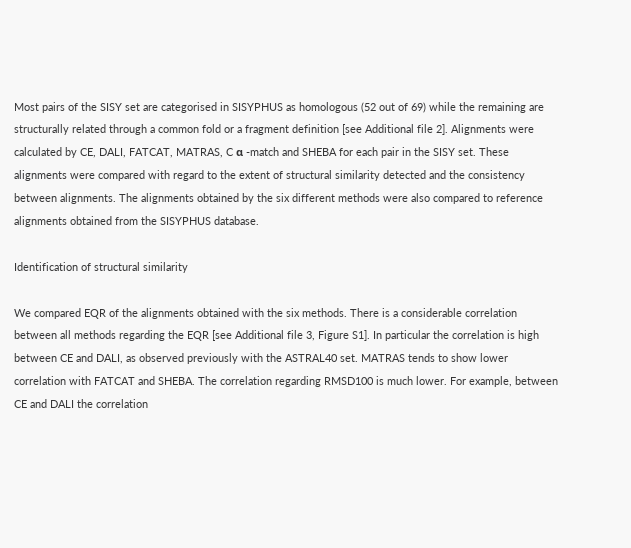Most pairs of the SISY set are categorised in SISYPHUS as homologous (52 out of 69) while the remaining are structurally related through a common fold or a fragment definition [see Additional file 2]. Alignments were calculated by CE, DALI, FATCAT, MATRAS, C α -match and SHEBA for each pair in the SISY set. These alignments were compared with regard to the extent of structural similarity detected and the consistency between alignments. The alignments obtained by the six different methods were also compared to reference alignments obtained from the SISYPHUS database.

Identification of structural similarity

We compared EQR of the alignments obtained with the six methods. There is a considerable correlation between all methods regarding the EQR [see Additional file 3, Figure S1]. In particular the correlation is high between CE and DALI, as observed previously with the ASTRAL40 set. MATRAS tends to show lower correlation with FATCAT and SHEBA. The correlation regarding RMSD100 is much lower. For example, between CE and DALI the correlation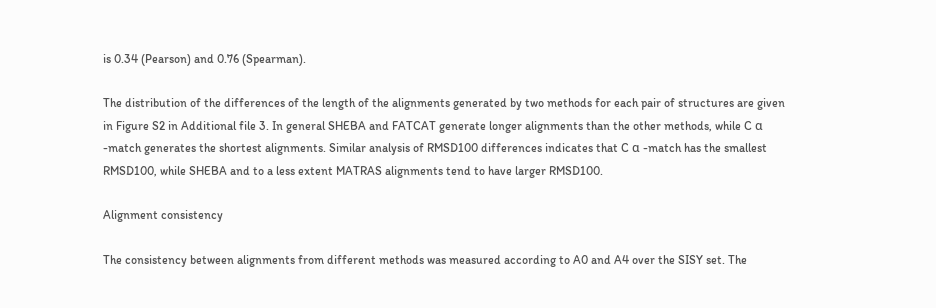is 0.34 (Pearson) and 0.76 (Spearman).

The distribution of the differences of the length of the alignments generated by two methods for each pair of structures are given in Figure S2 in Additional file 3. In general SHEBA and FATCAT generate longer alignments than the other methods, while C α -match generates the shortest alignments. Similar analysis of RMSD100 differences indicates that C α -match has the smallest RMSD100, while SHEBA and to a less extent MATRAS alignments tend to have larger RMSD100.

Alignment consistency

The consistency between alignments from different methods was measured according to A0 and A4 over the SISY set. The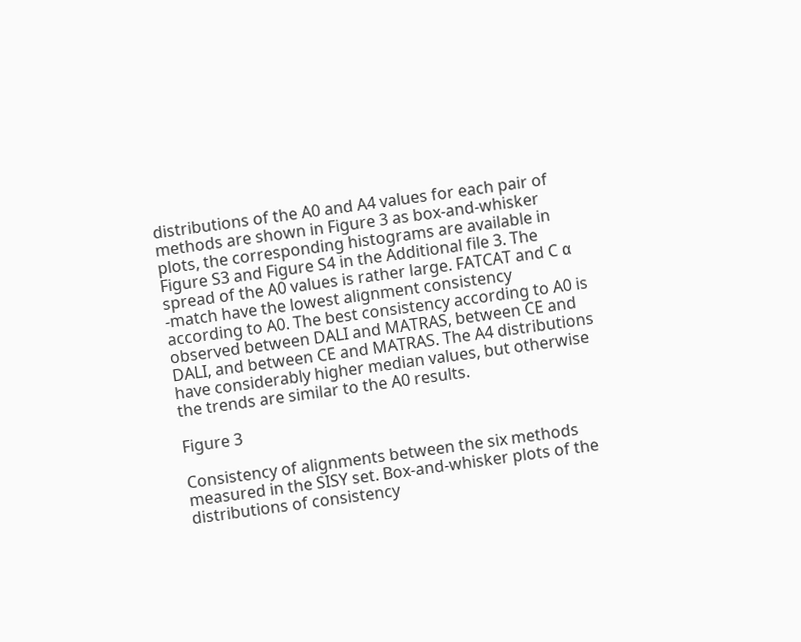distributions of the A0 and A4 values for each pair of methods are shown in Figure 3 as box-and-whisker plots, the corresponding histograms are available in Figure S3 and Figure S4 in the Additional file 3. The spread of the A0 values is rather large. FATCAT and C α -match have the lowest alignment consistency according to A0. The best consistency according to A0 is observed between DALI and MATRAS, between CE and DALI, and between CE and MATRAS. The A4 distributions have considerably higher median values, but otherwise the trends are similar to the A0 results.

Figure 3

Consistency of alignments between the six methods measured in the SISY set. Box-and-whisker plots of the distributions of consistency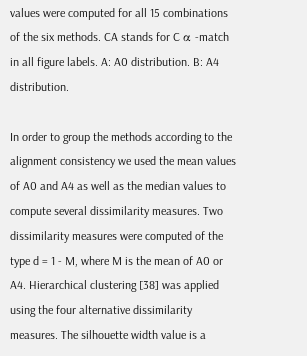values were computed for all 15 combinations of the six methods. CA stands for C α -match in all figure labels. A: A0 distribution. B: A4 distribution.

In order to group the methods according to the alignment consistency we used the mean values of A0 and A4 as well as the median values to compute several dissimilarity measures. Two dissimilarity measures were computed of the type d = 1 - M, where M is the mean of A0 or A4. Hierarchical clustering [38] was applied using the four alternative dissimilarity measures. The silhouette width value is a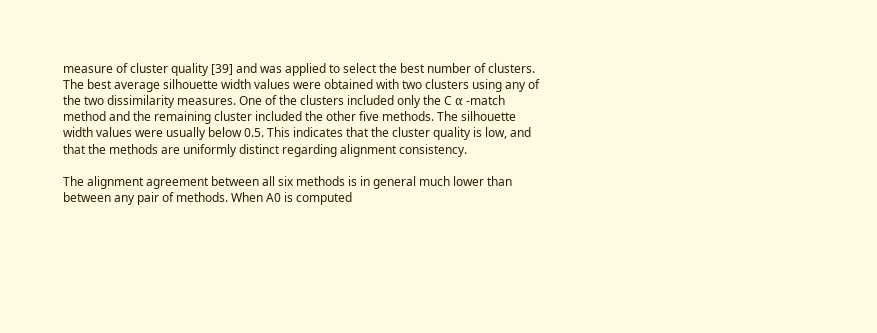measure of cluster quality [39] and was applied to select the best number of clusters. The best average silhouette width values were obtained with two clusters using any of the two dissimilarity measures. One of the clusters included only the C α -match method and the remaining cluster included the other five methods. The silhouette width values were usually below 0.5. This indicates that the cluster quality is low, and that the methods are uniformly distinct regarding alignment consistency.

The alignment agreement between all six methods is in general much lower than between any pair of methods. When A0 is computed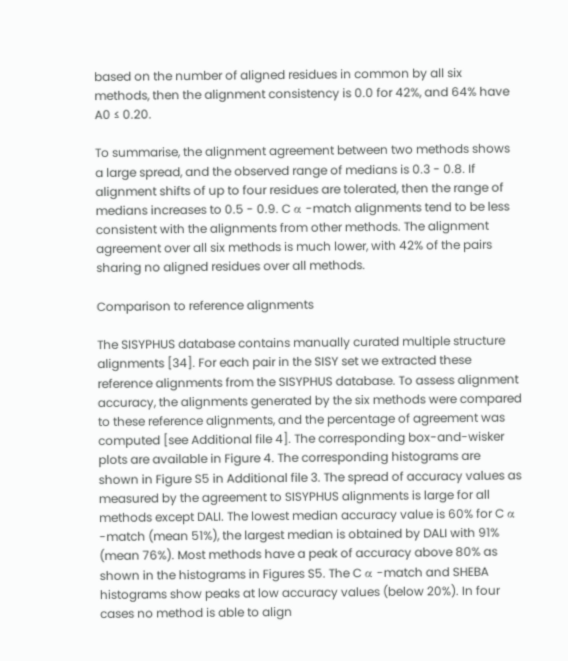based on the number of aligned residues in common by all six methods, then the alignment consistency is 0.0 for 42%, and 64% have A0 ≤ 0.20.

To summarise, the alignment agreement between two methods shows a large spread, and the observed range of medians is 0.3 - 0.8. If alignment shifts of up to four residues are tolerated, then the range of medians increases to 0.5 - 0.9. C α -match alignments tend to be less consistent with the alignments from other methods. The alignment agreement over all six methods is much lower, with 42% of the pairs sharing no aligned residues over all methods.

Comparison to reference alignments

The SISYPHUS database contains manually curated multiple structure alignments [34]. For each pair in the SISY set we extracted these reference alignments from the SISYPHUS database. To assess alignment accuracy, the alignments generated by the six methods were compared to these reference alignments, and the percentage of agreement was computed [see Additional file 4]. The corresponding box-and-wisker plots are available in Figure 4. The corresponding histograms are shown in Figure S5 in Additional file 3. The spread of accuracy values as measured by the agreement to SISYPHUS alignments is large for all methods except DALI. The lowest median accuracy value is 60% for C α -match (mean 51%), the largest median is obtained by DALI with 91% (mean 76%). Most methods have a peak of accuracy above 80% as shown in the histograms in Figures S5. The C α -match and SHEBA histograms show peaks at low accuracy values (below 20%). In four cases no method is able to align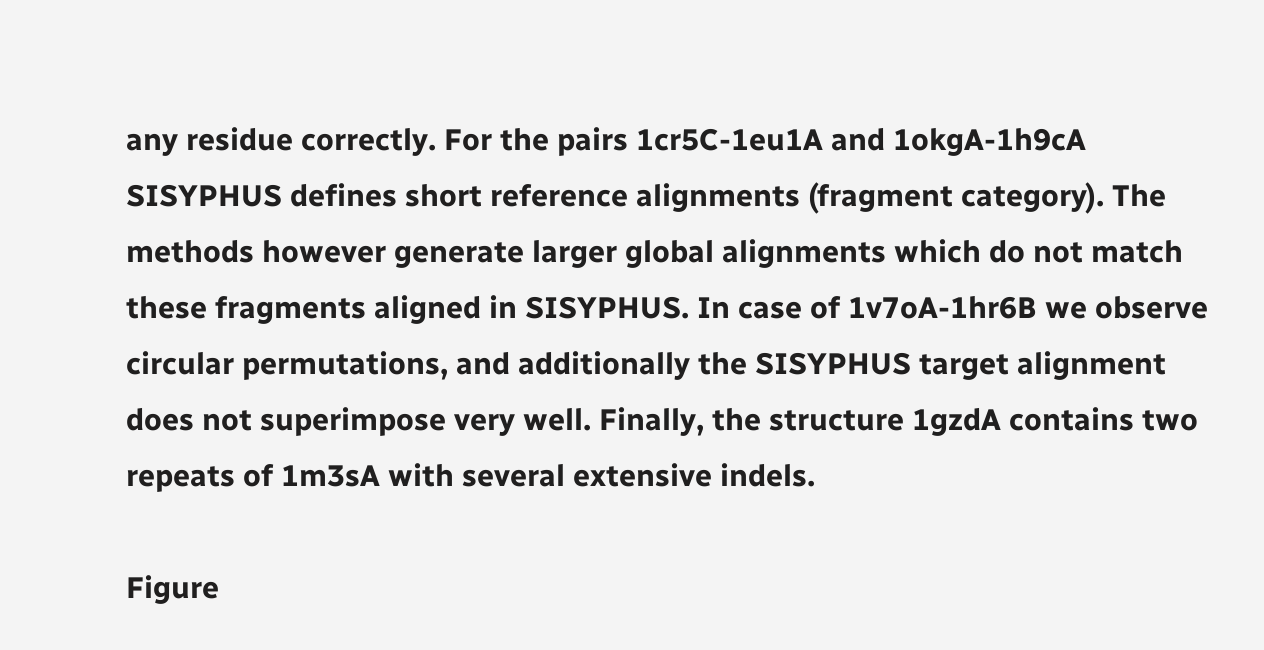any residue correctly. For the pairs 1cr5C-1eu1A and 1okgA-1h9cA SISYPHUS defines short reference alignments (fragment category). The methods however generate larger global alignments which do not match these fragments aligned in SISYPHUS. In case of 1v7oA-1hr6B we observe circular permutations, and additionally the SISYPHUS target alignment does not superimpose very well. Finally, the structure 1gzdA contains two repeats of 1m3sA with several extensive indels.

Figure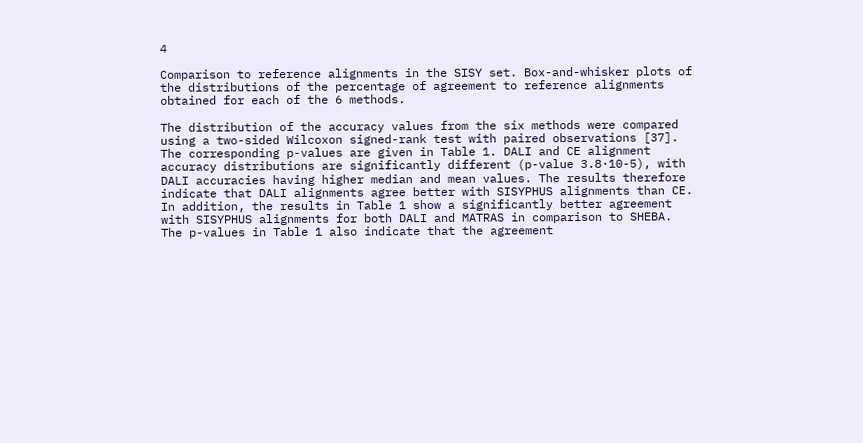4

Comparison to reference alignments in the SISY set. Box-and-whisker plots of the distributions of the percentage of agreement to reference alignments obtained for each of the 6 methods.

The distribution of the accuracy values from the six methods were compared using a two-sided Wilcoxon signed-rank test with paired observations [37]. The corresponding p-values are given in Table 1. DALI and CE alignment accuracy distributions are significantly different (p-value 3.8·10-5), with DALI accuracies having higher median and mean values. The results therefore indicate that DALI alignments agree better with SISYPHUS alignments than CE. In addition, the results in Table 1 show a significantly better agreement with SISYPHUS alignments for both DALI and MATRAS in comparison to SHEBA. The p-values in Table 1 also indicate that the agreement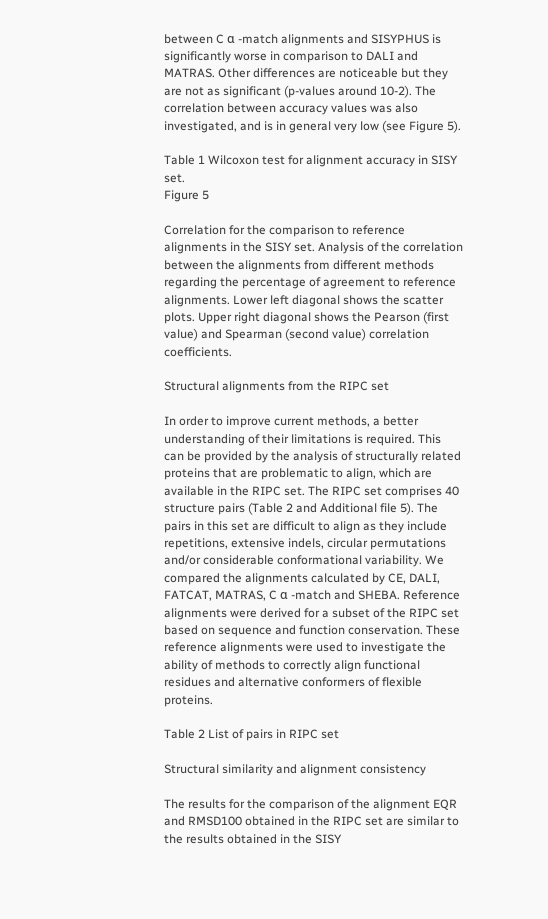between C α -match alignments and SISYPHUS is significantly worse in comparison to DALI and MATRAS. Other differences are noticeable but they are not as significant (p-values around 10-2). The correlation between accuracy values was also investigated, and is in general very low (see Figure 5).

Table 1 Wilcoxon test for alignment accuracy in SISY set.
Figure 5

Correlation for the comparison to reference alignments in the SISY set. Analysis of the correlation between the alignments from different methods regarding the percentage of agreement to reference alignments. Lower left diagonal shows the scatter plots. Upper right diagonal shows the Pearson (first value) and Spearman (second value) correlation coefficients.

Structural alignments from the RIPC set

In order to improve current methods, a better understanding of their limitations is required. This can be provided by the analysis of structurally related proteins that are problematic to align, which are available in the RIPC set. The RIPC set comprises 40 structure pairs (Table 2 and Additional file 5). The pairs in this set are difficult to align as they include repetitions, extensive indels, circular permutations and/or considerable conformational variability. We compared the alignments calculated by CE, DALI, FATCAT, MATRAS, C α -match and SHEBA. Reference alignments were derived for a subset of the RIPC set based on sequence and function conservation. These reference alignments were used to investigate the ability of methods to correctly align functional residues and alternative conformers of flexible proteins.

Table 2 List of pairs in RIPC set

Structural similarity and alignment consistency

The results for the comparison of the alignment EQR and RMSD100 obtained in the RIPC set are similar to the results obtained in the SISY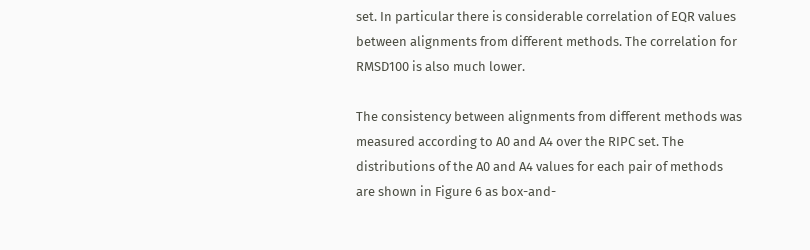set. In particular there is considerable correlation of EQR values between alignments from different methods. The correlation for RMSD100 is also much lower.

The consistency between alignments from different methods was measured according to A0 and A4 over the RIPC set. The distributions of the A0 and A4 values for each pair of methods are shown in Figure 6 as box-and-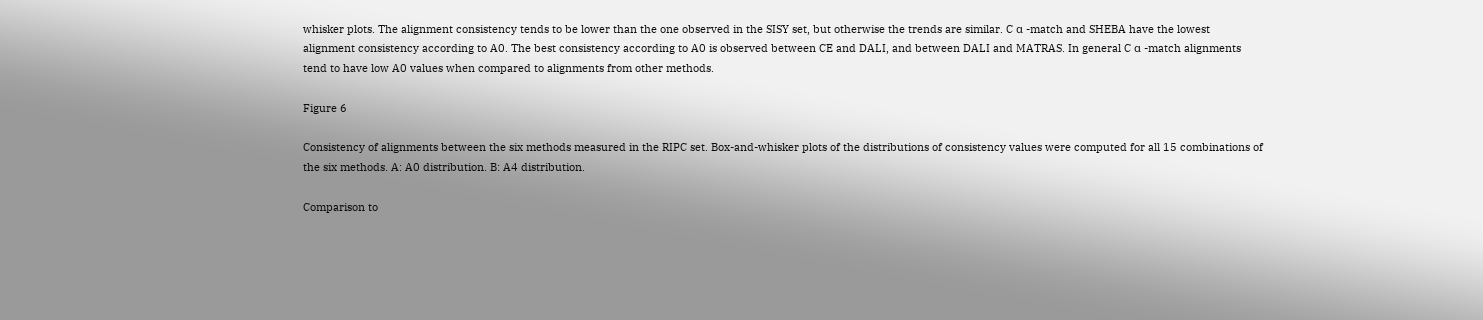whisker plots. The alignment consistency tends to be lower than the one observed in the SISY set, but otherwise the trends are similar. C α -match and SHEBA have the lowest alignment consistency according to A0. The best consistency according to A0 is observed between CE and DALI, and between DALI and MATRAS. In general C α -match alignments tend to have low A0 values when compared to alignments from other methods.

Figure 6

Consistency of alignments between the six methods measured in the RIPC set. Box-and-whisker plots of the distributions of consistency values were computed for all 15 combinations of the six methods. A: A0 distribution. B: A4 distribution.

Comparison to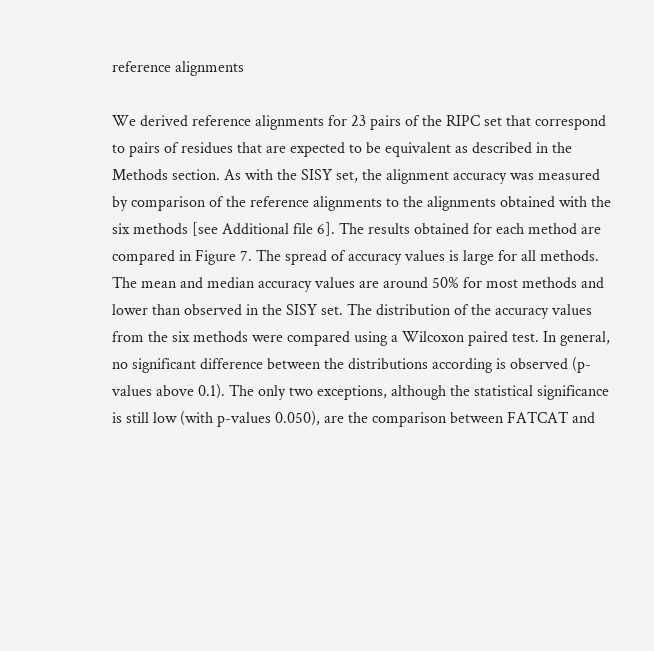reference alignments

We derived reference alignments for 23 pairs of the RIPC set that correspond to pairs of residues that are expected to be equivalent as described in the Methods section. As with the SISY set, the alignment accuracy was measured by comparison of the reference alignments to the alignments obtained with the six methods [see Additional file 6]. The results obtained for each method are compared in Figure 7. The spread of accuracy values is large for all methods. The mean and median accuracy values are around 50% for most methods and lower than observed in the SISY set. The distribution of the accuracy values from the six methods were compared using a Wilcoxon paired test. In general, no significant difference between the distributions according is observed (p-values above 0.1). The only two exceptions, although the statistical significance is still low (with p-values 0.050), are the comparison between FATCAT and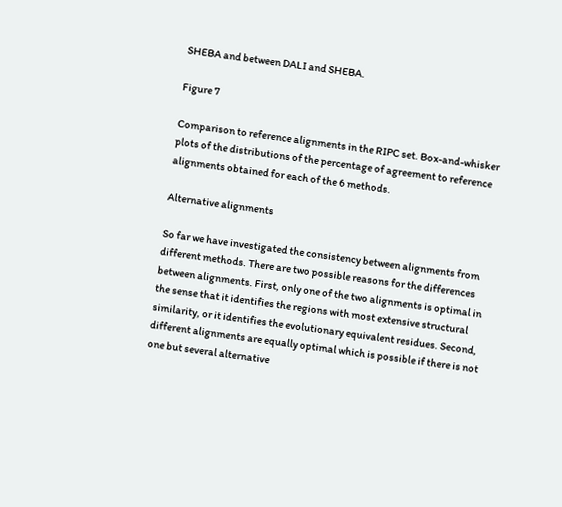SHEBA and between DALI and SHEBA.

Figure 7

Comparison to reference alignments in the RIPC set. Box-and-whisker plots of the distributions of the percentage of agreement to reference alignments obtained for each of the 6 methods.

Alternative alignments

So far we have investigated the consistency between alignments from different methods. There are two possible reasons for the differences between alignments. First, only one of the two alignments is optimal in the sense that it identifies the regions with most extensive structural similarity, or it identifies the evolutionary equivalent residues. Second, different alignments are equally optimal which is possible if there is not one but several alternative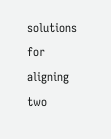solutions for aligning two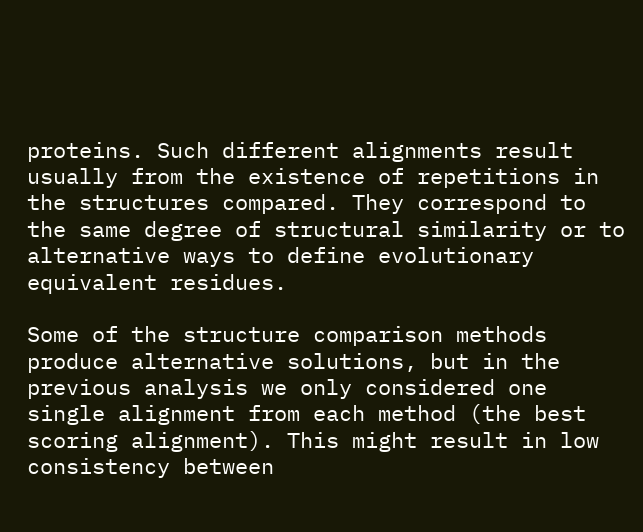proteins. Such different alignments result usually from the existence of repetitions in the structures compared. They correspond to the same degree of structural similarity or to alternative ways to define evolutionary equivalent residues.

Some of the structure comparison methods produce alternative solutions, but in the previous analysis we only considered one single alignment from each method (the best scoring alignment). This might result in low consistency between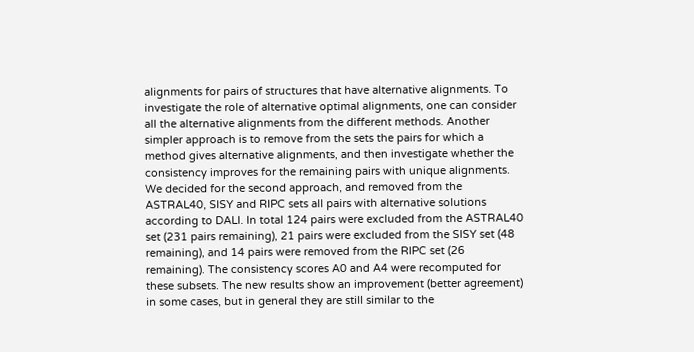alignments for pairs of structures that have alternative alignments. To investigate the role of alternative optimal alignments, one can consider all the alternative alignments from the different methods. Another simpler approach is to remove from the sets the pairs for which a method gives alternative alignments, and then investigate whether the consistency improves for the remaining pairs with unique alignments. We decided for the second approach, and removed from the ASTRAL40, SISY and RIPC sets all pairs with alternative solutions according to DALI. In total 124 pairs were excluded from the ASTRAL40 set (231 pairs remaining), 21 pairs were excluded from the SISY set (48 remaining), and 14 pairs were removed from the RIPC set (26 remaining). The consistency scores A0 and A4 were recomputed for these subsets. The new results show an improvement (better agreement) in some cases, but in general they are still similar to the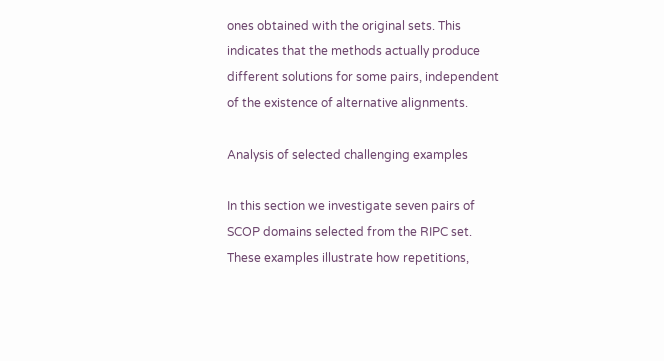ones obtained with the original sets. This indicates that the methods actually produce different solutions for some pairs, independent of the existence of alternative alignments.

Analysis of selected challenging examples

In this section we investigate seven pairs of SCOP domains selected from the RIPC set. These examples illustrate how repetitions,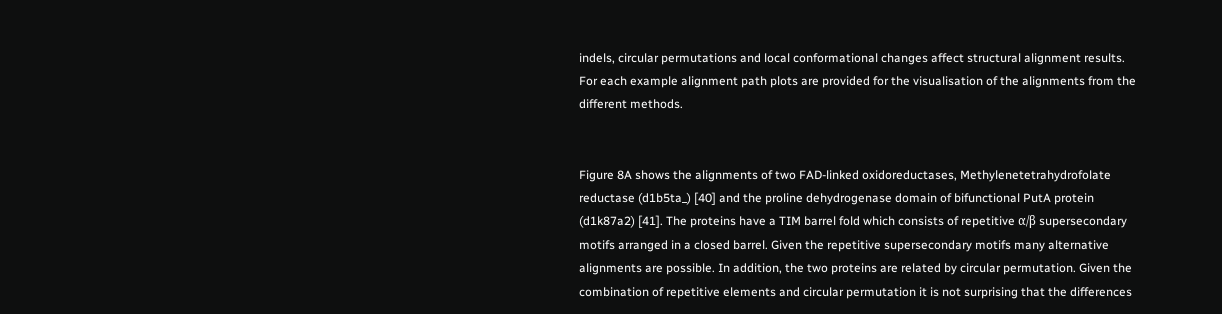indels, circular permutations and local conformational changes affect structural alignment results. For each example alignment path plots are provided for the visualisation of the alignments from the different methods.


Figure 8A shows the alignments of two FAD-linked oxidoreductases, Methylenetetrahydrofolate reductase (d1b5ta_) [40] and the proline dehydrogenase domain of bifunctional PutA protein (d1k87a2) [41]. The proteins have a TIM barrel fold which consists of repetitive α/β supersecondary motifs arranged in a closed barrel. Given the repetitive supersecondary motifs many alternative alignments are possible. In addition, the two proteins are related by circular permutation. Given the combination of repetitive elements and circular permutation it is not surprising that the differences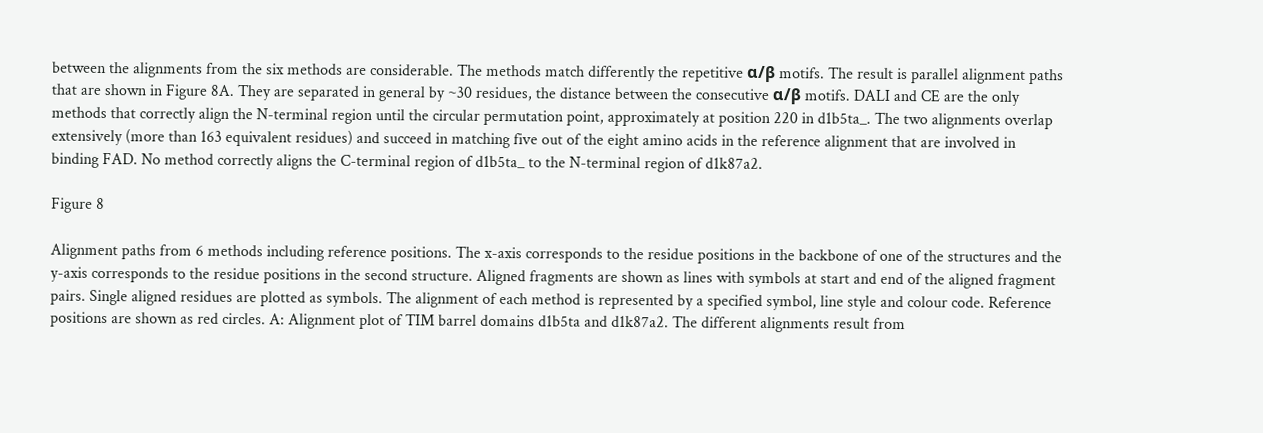between the alignments from the six methods are considerable. The methods match differently the repetitive α/β motifs. The result is parallel alignment paths that are shown in Figure 8A. They are separated in general by ~30 residues, the distance between the consecutive α/β motifs. DALI and CE are the only methods that correctly align the N-terminal region until the circular permutation point, approximately at position 220 in d1b5ta_. The two alignments overlap extensively (more than 163 equivalent residues) and succeed in matching five out of the eight amino acids in the reference alignment that are involved in binding FAD. No method correctly aligns the C-terminal region of d1b5ta_ to the N-terminal region of d1k87a2.

Figure 8

Alignment paths from 6 methods including reference positions. The x-axis corresponds to the residue positions in the backbone of one of the structures and the y-axis corresponds to the residue positions in the second structure. Aligned fragments are shown as lines with symbols at start and end of the aligned fragment pairs. Single aligned residues are plotted as symbols. The alignment of each method is represented by a specified symbol, line style and colour code. Reference positions are shown as red circles. A: Alignment plot of TIM barrel domains d1b5ta and d1k87a2. The different alignments result from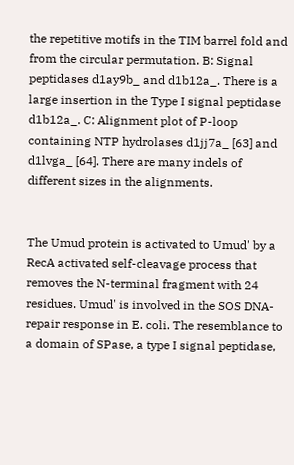the repetitive motifs in the TIM barrel fold and from the circular permutation. B: Signal peptidases d1ay9b_ and d1b12a_. There is a large insertion in the Type I signal peptidase d1b12a_. C: Alignment plot of P-loop containing NTP hydrolases d1jj7a_ [63] and d1lvga_ [64]. There are many indels of different sizes in the alignments.


The Umud protein is activated to Umud' by a RecA activated self-cleavage process that removes the N-terminal fragment with 24 residues. Umud' is involved in the SOS DNA-repair response in E. coli. The resemblance to a domain of SPase, a type I signal peptidase,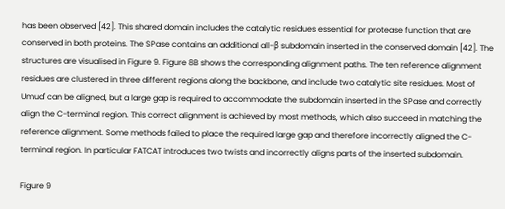has been observed [42]. This shared domain includes the catalytic residues essential for protease function that are conserved in both proteins. The SPase contains an additional all-β subdomain inserted in the conserved domain [42]. The structures are visualised in Figure 9. Figure 8B shows the corresponding alignment paths. The ten reference alignment residues are clustered in three different regions along the backbone, and include two catalytic site residues. Most of Umud' can be aligned, but a large gap is required to accommodate the subdomain inserted in the SPase and correctly align the C-terminal region. This correct alignment is achieved by most methods, which also succeed in matching the reference alignment. Some methods failed to place the required large gap and therefore incorrectly aligned the C-terminal region. In particular FATCAT introduces two twists and incorrectly aligns parts of the inserted subdomain.

Figure 9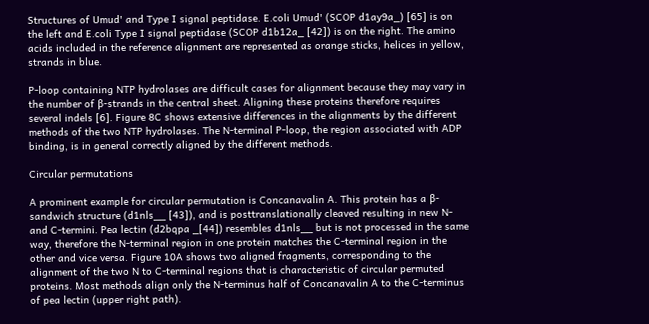Structures of Umud' and Type I signal peptidase. E.coli Umud' (SCOP d1ay9a_) [65] is on the left and E.coli Type I signal peptidase (SCOP d1b12a_ [42]) is on the right. The amino acids included in the reference alignment are represented as orange sticks, helices in yellow, strands in blue.

P-loop containing NTP hydrolases are difficult cases for alignment because they may vary in the number of β-strands in the central sheet. Aligning these proteins therefore requires several indels [6]. Figure 8C shows extensive differences in the alignments by the different methods of the two NTP hydrolases. The N-terminal P-loop, the region associated with ADP binding, is in general correctly aligned by the different methods.

Circular permutations

A prominent example for circular permutation is Concanavalin A. This protein has a β-sandwich structure (d1nls__ [43]), and is posttranslationally cleaved resulting in new N- and C-termini. Pea lectin (d2bqpa _[44]) resembles d1nls__ but is not processed in the same way, therefore the N-terminal region in one protein matches the C-terminal region in the other and vice versa. Figure 10A shows two aligned fragments, corresponding to the alignment of the two N to C-terminal regions that is characteristic of circular permuted proteins. Most methods align only the N-terminus half of Concanavalin A to the C-terminus of pea lectin (upper right path).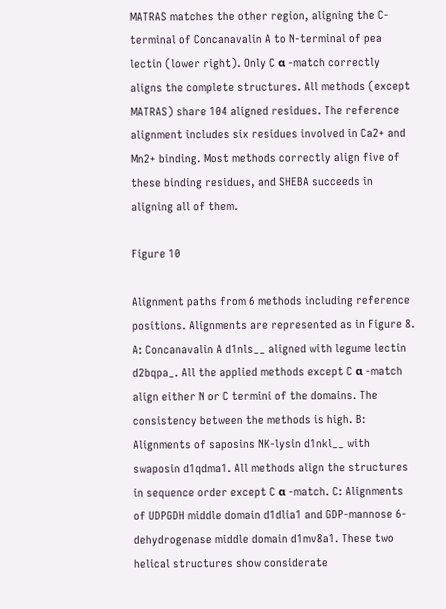MATRAS matches the other region, aligning the C-terminal of Concanavalin A to N-terminal of pea lectin (lower right). Only C α -match correctly aligns the complete structures. All methods (except MATRAS) share 104 aligned residues. The reference alignment includes six residues involved in Ca2+ and Mn2+ binding. Most methods correctly align five of these binding residues, and SHEBA succeeds in aligning all of them.

Figure 10

Alignment paths from 6 methods including reference positions. Alignments are represented as in Figure 8. A: Concanavalin A d1nls__ aligned with legume lectin d2bqpa_. All the applied methods except C α -match align either N or C termini of the domains. The consistency between the methods is high. B: Alignments of saposins NK-lysin d1nkl__ with swaposin d1qdma1. All methods align the structures in sequence order except C α -match. C: Alignments of UDPGDH middle domain d1dlia1 and GDP-mannose 6-dehydrogenase middle domain d1mv8a1. These two helical structures show considerate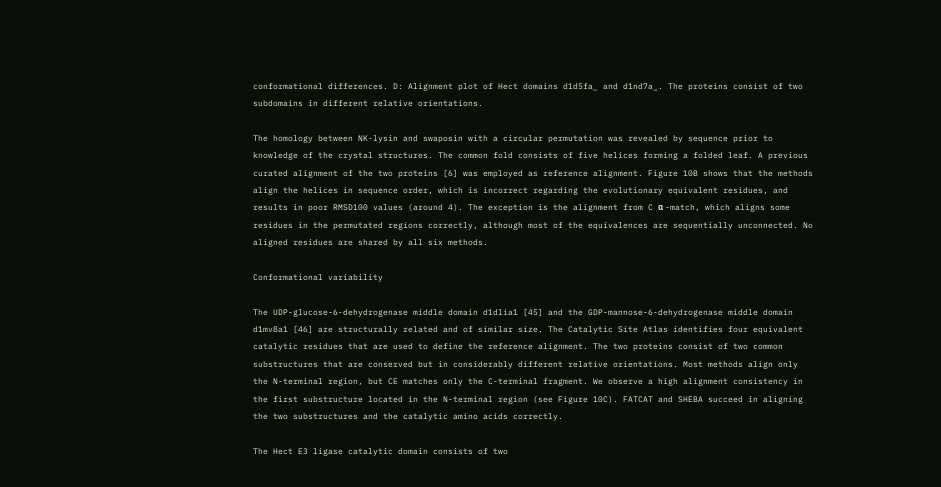conformational differences. D: Alignment plot of Hect domains d1d5fa_ and d1nd7a_. The proteins consist of two subdomains in different relative orientations.

The homology between NK-lysin and swaposin with a circular permutation was revealed by sequence prior to knowledge of the crystal structures. The common fold consists of five helices forming a folded leaf. A previous curated alignment of the two proteins [6] was employed as reference alignment. Figure 10B shows that the methods align the helices in sequence order, which is incorrect regarding the evolutionary equivalent residues, and results in poor RMSD100 values (around 4). The exception is the alignment from C α -match, which aligns some residues in the permutated regions correctly, although most of the equivalences are sequentially unconnected. No aligned residues are shared by all six methods.

Conformational variability

The UDP-glucose-6-dehydrogenase middle domain d1dlia1 [45] and the GDP-mannose-6-dehydrogenase middle domain d1mv8a1 [46] are structurally related and of similar size. The Catalytic Site Atlas identifies four equivalent catalytic residues that are used to define the reference alignment. The two proteins consist of two common substructures that are conserved but in considerably different relative orientations. Most methods align only the N-terminal region, but CE matches only the C-terminal fragment. We observe a high alignment consistency in the first substructure located in the N-terminal region (see Figure 10C). FATCAT and SHEBA succeed in aligning the two substructures and the catalytic amino acids correctly.

The Hect E3 ligase catalytic domain consists of two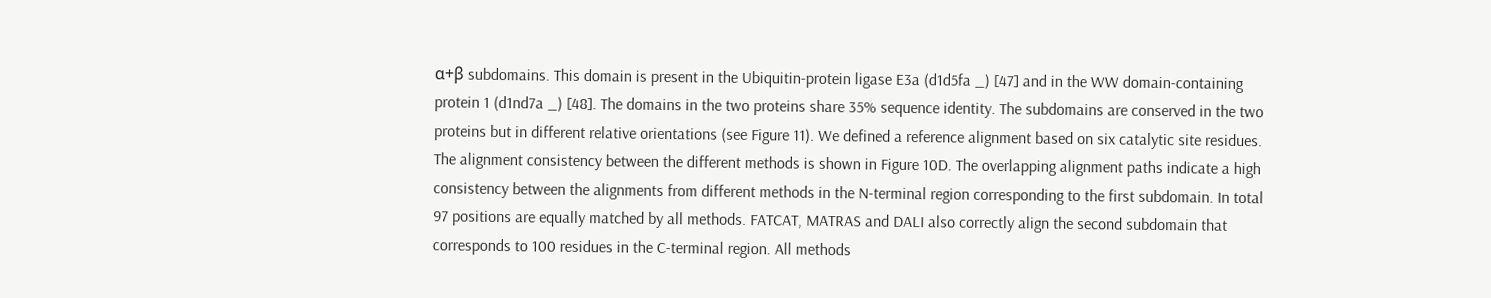α+β subdomains. This domain is present in the Ubiquitin-protein ligase E3a (d1d5fa _) [47] and in the WW domain-containing protein 1 (d1nd7a _) [48]. The domains in the two proteins share 35% sequence identity. The subdomains are conserved in the two proteins but in different relative orientations (see Figure 11). We defined a reference alignment based on six catalytic site residues. The alignment consistency between the different methods is shown in Figure 10D. The overlapping alignment paths indicate a high consistency between the alignments from different methods in the N-terminal region corresponding to the first subdomain. In total 97 positions are equally matched by all methods. FATCAT, MATRAS and DALI also correctly align the second subdomain that corresponds to 100 residues in the C-terminal region. All methods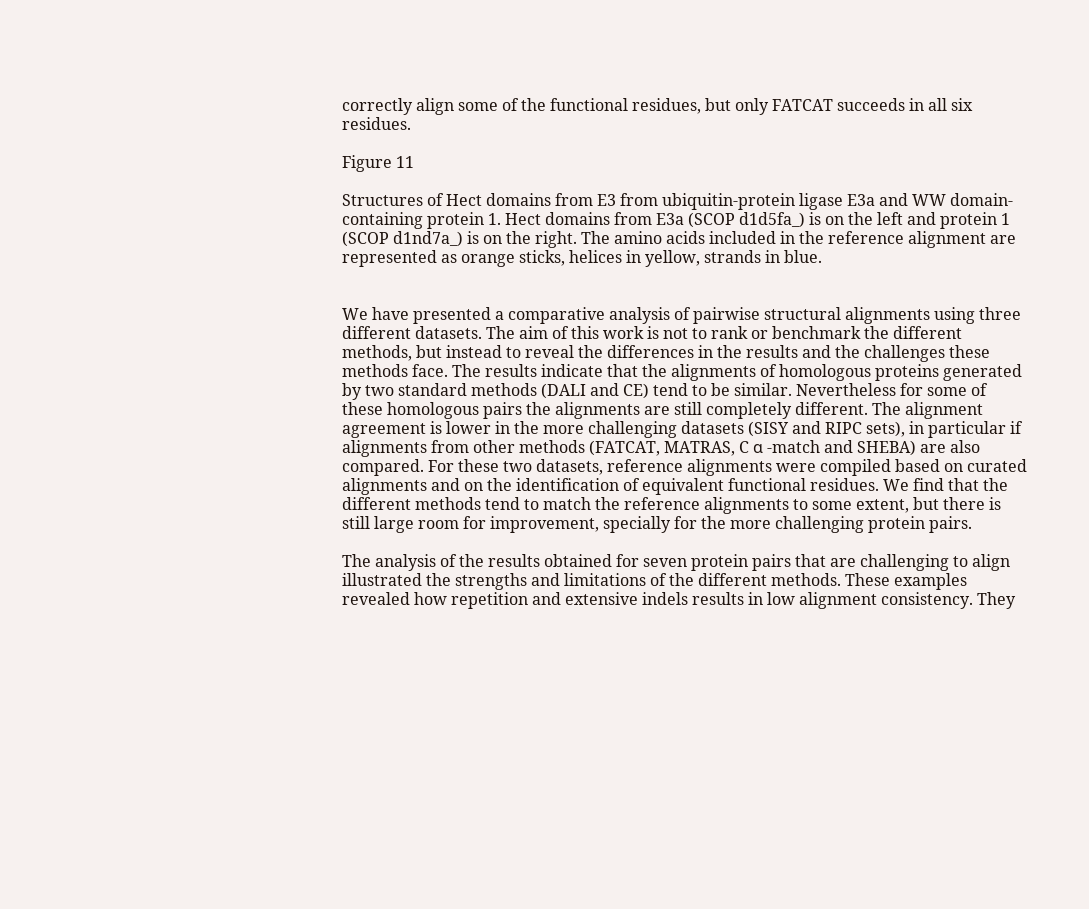correctly align some of the functional residues, but only FATCAT succeeds in all six residues.

Figure 11

Structures of Hect domains from E3 from ubiquitin-protein ligase E3a and WW domain-containing protein 1. Hect domains from E3a (SCOP d1d5fa_) is on the left and protein 1 (SCOP d1nd7a_) is on the right. The amino acids included in the reference alignment are represented as orange sticks, helices in yellow, strands in blue.


We have presented a comparative analysis of pairwise structural alignments using three different datasets. The aim of this work is not to rank or benchmark the different methods, but instead to reveal the differences in the results and the challenges these methods face. The results indicate that the alignments of homologous proteins generated by two standard methods (DALI and CE) tend to be similar. Nevertheless for some of these homologous pairs the alignments are still completely different. The alignment agreement is lower in the more challenging datasets (SISY and RIPC sets), in particular if alignments from other methods (FATCAT, MATRAS, C α -match and SHEBA) are also compared. For these two datasets, reference alignments were compiled based on curated alignments and on the identification of equivalent functional residues. We find that the different methods tend to match the reference alignments to some extent, but there is still large room for improvement, specially for the more challenging protein pairs.

The analysis of the results obtained for seven protein pairs that are challenging to align illustrated the strengths and limitations of the different methods. These examples revealed how repetition and extensive indels results in low alignment consistency. They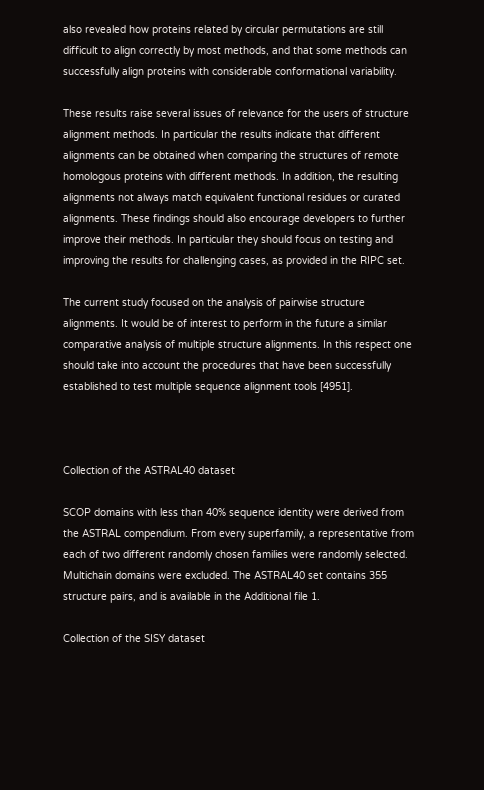also revealed how proteins related by circular permutations are still difficult to align correctly by most methods, and that some methods can successfully align proteins with considerable conformational variability.

These results raise several issues of relevance for the users of structure alignment methods. In particular the results indicate that different alignments can be obtained when comparing the structures of remote homologous proteins with different methods. In addition, the resulting alignments not always match equivalent functional residues or curated alignments. These findings should also encourage developers to further improve their methods. In particular they should focus on testing and improving the results for challenging cases, as provided in the RIPC set.

The current study focused on the analysis of pairwise structure alignments. It would be of interest to perform in the future a similar comparative analysis of multiple structure alignments. In this respect one should take into account the procedures that have been successfully established to test multiple sequence alignment tools [4951].



Collection of the ASTRAL40 dataset

SCOP domains with less than 40% sequence identity were derived from the ASTRAL compendium. From every superfamily, a representative from each of two different randomly chosen families were randomly selected. Multichain domains were excluded. The ASTRAL40 set contains 355 structure pairs, and is available in the Additional file 1.

Collection of the SISY dataset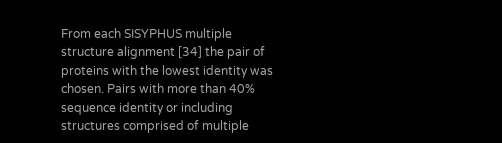From each SISYPHUS multiple structure alignment [34] the pair of proteins with the lowest identity was chosen. Pairs with more than 40% sequence identity or including structures comprised of multiple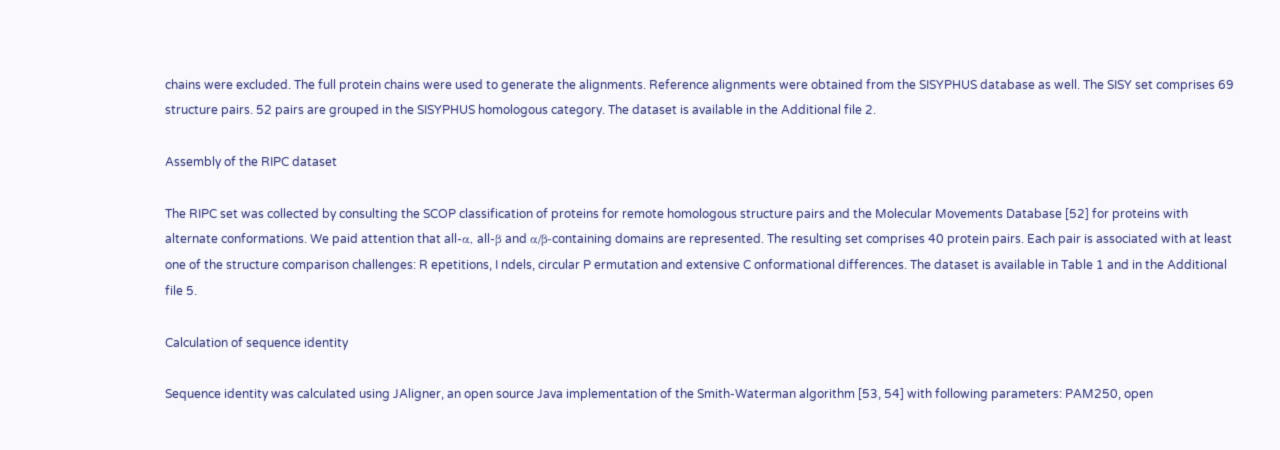chains were excluded. The full protein chains were used to generate the alignments. Reference alignments were obtained from the SISYPHUS database as well. The SISY set comprises 69 structure pairs. 52 pairs are grouped in the SISYPHUS homologous category. The dataset is available in the Additional file 2.

Assembly of the RIPC dataset

The RIPC set was collected by consulting the SCOP classification of proteins for remote homologous structure pairs and the Molecular Movements Database [52] for proteins with alternate conformations. We paid attention that all-α, all-β and α/β-containing domains are represented. The resulting set comprises 40 protein pairs. Each pair is associated with at least one of the structure comparison challenges: R epetitions, I ndels, circular P ermutation and extensive C onformational differences. The dataset is available in Table 1 and in the Additional file 5.

Calculation of sequence identity

Sequence identity was calculated using JAligner, an open source Java implementation of the Smith-Waterman algorithm [53, 54] with following parameters: PAM250, open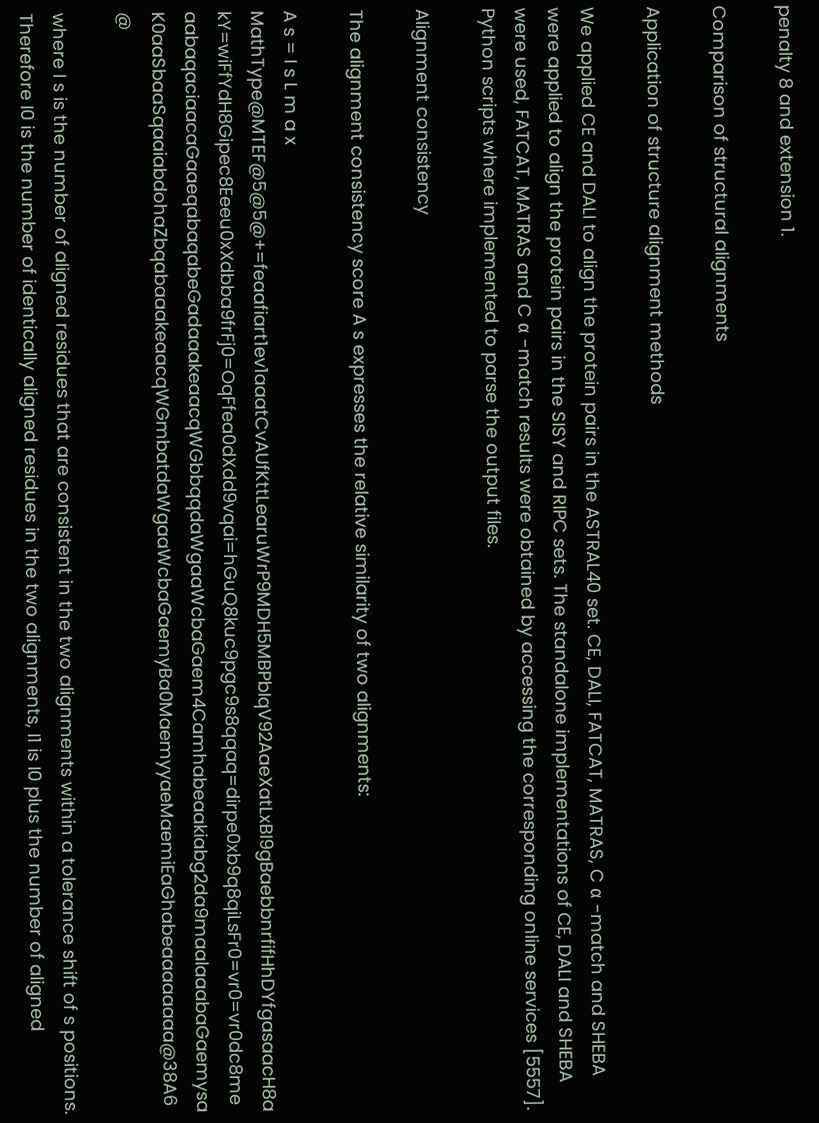penalty 8 and extension 1.

Comparison of structural alignments

Application of structure alignment methods

We applied CE and DALI to align the protein pairs in the ASTRAL40 set. CE, DALI, FATCAT, MATRAS, C α -match and SHEBA were applied to align the protein pairs in the SISY and RIPC sets. The standalone implementations of CE, DALI and SHEBA were used, FATCAT, MATRAS and C α -match results were obtained by accessing the corresponding online services [5557]. Python scripts where implemented to parse the output files.

Alignment consistency

The alignment consistency score A s expresses the relative similarity of two alignments:

A s = I s L m a x MathType@MTEF@5@5@+=feaafiart1ev1aaatCvAUfKttLearuWrP9MDH5MBPbIqV92AaeXatLxBI9gBaebbnrfifHhDYfgasaacH8akY=wiFfYdH8Gipec8Eeeu0xXdbba9frFj0=OqFfea0dXdd9vqai=hGuQ8kuc9pgc9s8qqaq=dirpe0xb9q8qiLsFr0=vr0=vr0dc8meaabaqaciaacaGaaeqabaqabeGadaaakeaacqWGbbqqdaWgaaWcbaGaem4Camhabeaakiabg2da9maalaaabaGaemysaK0aaSbaaSqaaiabdohaZbqabaaakeaacqWGmbatdaWgaaWcbaGaemyBa0MaemyyaeMaemiEaGhabeaaaaaaaa@38A6@

where I s is the number of aligned residues that are consistent in the two alignments within a tolerance shift of s positions. Therefore I0 is the number of identically aligned residues in the two alignments, I1 is I0 plus the number of aligned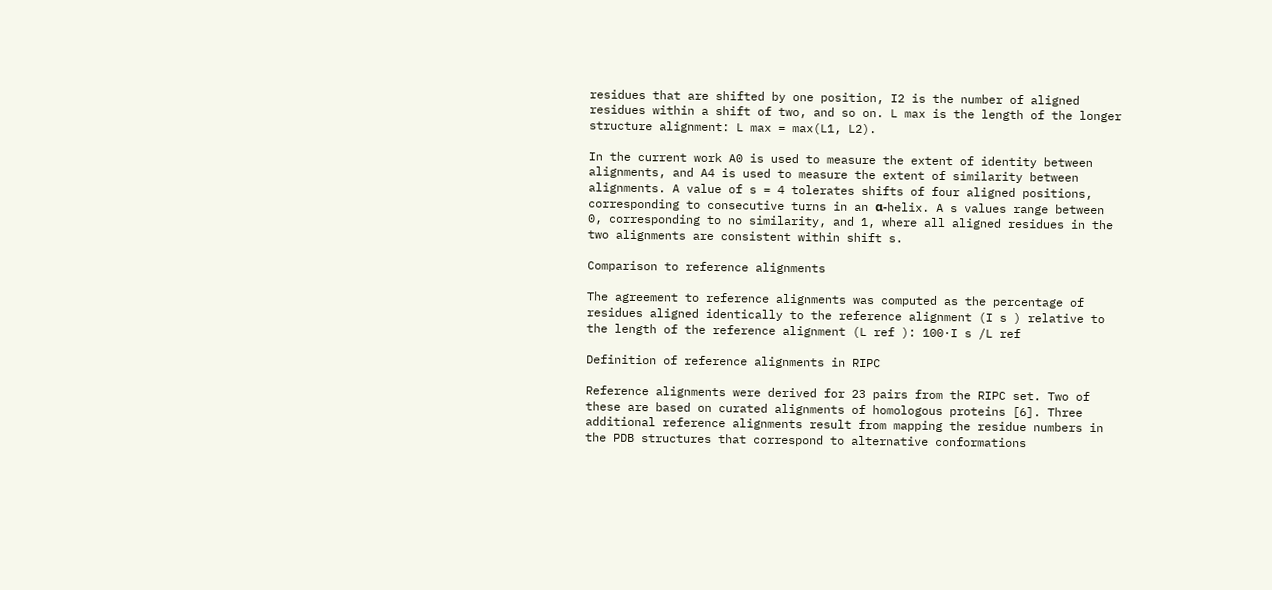residues that are shifted by one position, I2 is the number of aligned residues within a shift of two, and so on. L max is the length of the longer structure alignment: L max = max(L1, L2).

In the current work A0 is used to measure the extent of identity between alignments, and A4 is used to measure the extent of similarity between alignments. A value of s = 4 tolerates shifts of four aligned positions, corresponding to consecutive turns in an α-helix. A s values range between 0, corresponding to no similarity, and 1, where all aligned residues in the two alignments are consistent within shift s.

Comparison to reference alignments

The agreement to reference alignments was computed as the percentage of residues aligned identically to the reference alignment (I s ) relative to the length of the reference alignment (L ref ): 100·I s /L ref

Definition of reference alignments in RIPC

Reference alignments were derived for 23 pairs from the RIPC set. Two of these are based on curated alignments of homologous proteins [6]. Three additional reference alignments result from mapping the residue numbers in the PDB structures that correspond to alternative conformations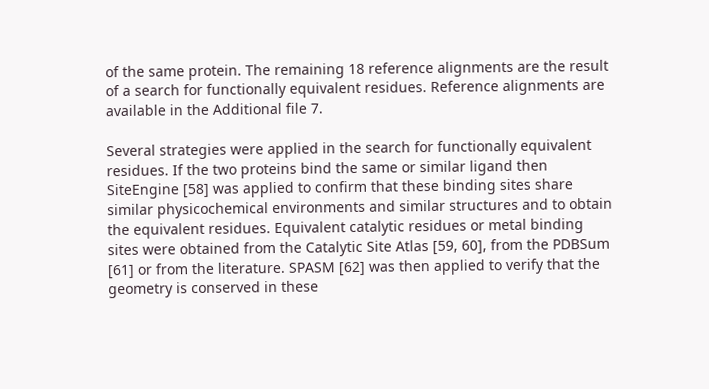of the same protein. The remaining 18 reference alignments are the result of a search for functionally equivalent residues. Reference alignments are available in the Additional file 7.

Several strategies were applied in the search for functionally equivalent residues. If the two proteins bind the same or similar ligand then SiteEngine [58] was applied to confirm that these binding sites share similar physicochemical environments and similar structures and to obtain the equivalent residues. Equivalent catalytic residues or metal binding sites were obtained from the Catalytic Site Atlas [59, 60], from the PDBSum [61] or from the literature. SPASM [62] was then applied to verify that the geometry is conserved in these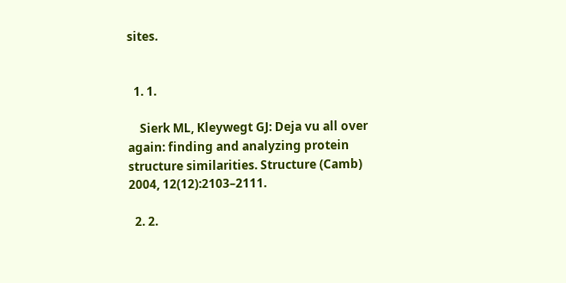sites.


  1. 1.

    Sierk ML, Kleywegt GJ: Deja vu all over again: finding and analyzing protein structure similarities. Structure (Camb) 2004, 12(12):2103–2111.

  2. 2.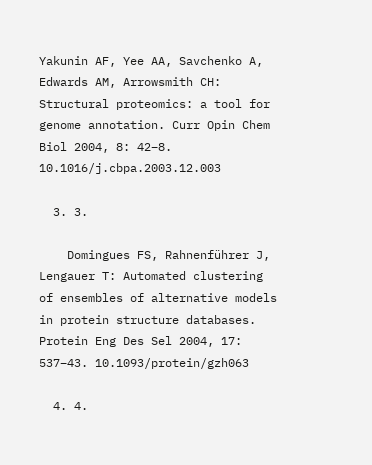Yakunin AF, Yee AA, Savchenko A, Edwards AM, Arrowsmith CH: Structural proteomics: a tool for genome annotation. Curr Opin Chem Biol 2004, 8: 42–8. 10.1016/j.cbpa.2003.12.003

  3. 3.

    Domingues FS, Rahnenführer J, Lengauer T: Automated clustering of ensembles of alternative models in protein structure databases. Protein Eng Des Sel 2004, 17: 537–43. 10.1093/protein/gzh063

  4. 4.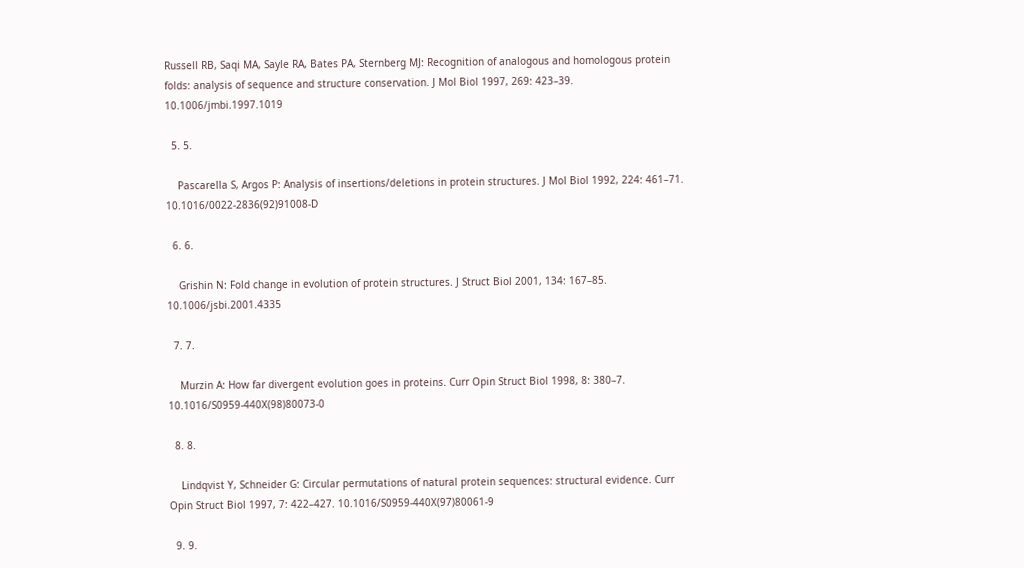Russell RB, Saqi MA, Sayle RA, Bates PA, Sternberg MJ: Recognition of analogous and homologous protein folds: analysis of sequence and structure conservation. J Mol Biol 1997, 269: 423–39. 10.1006/jmbi.1997.1019

  5. 5.

    Pascarella S, Argos P: Analysis of insertions/deletions in protein structures. J Mol Biol 1992, 224: 461–71. 10.1016/0022-2836(92)91008-D

  6. 6.

    Grishin N: Fold change in evolution of protein structures. J Struct Biol 2001, 134: 167–85. 10.1006/jsbi.2001.4335

  7. 7.

    Murzin A: How far divergent evolution goes in proteins. Curr Opin Struct Biol 1998, 8: 380–7. 10.1016/S0959-440X(98)80073-0

  8. 8.

    Lindqvist Y, Schneider G: Circular permutations of natural protein sequences: structural evidence. Curr Opin Struct Biol 1997, 7: 422–427. 10.1016/S0959-440X(97)80061-9

  9. 9.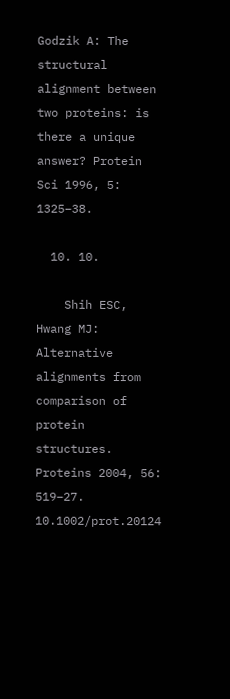Godzik A: The structural alignment between two proteins: is there a unique answer? Protein Sci 1996, 5: 1325–38.

  10. 10.

    Shih ESC, Hwang MJ: Alternative alignments from comparison of protein structures. Proteins 2004, 56: 519–27. 10.1002/prot.20124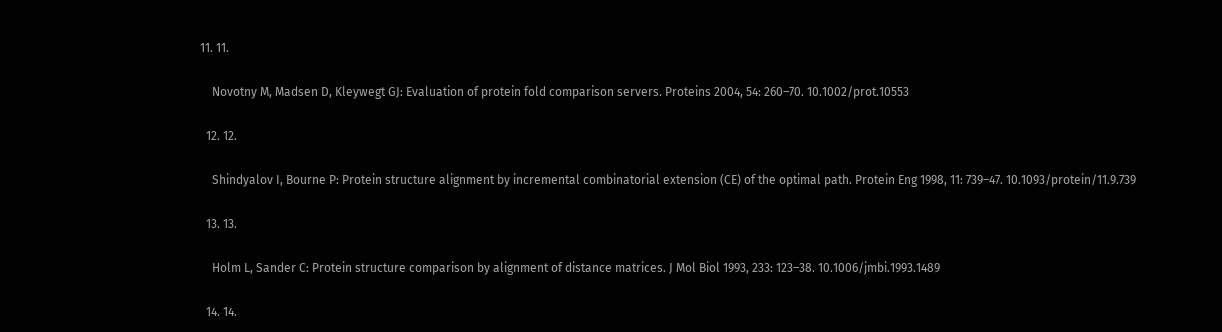11. 11.

    Novotny M, Madsen D, Kleywegt GJ: Evaluation of protein fold comparison servers. Proteins 2004, 54: 260–70. 10.1002/prot.10553

  12. 12.

    Shindyalov I, Bourne P: Protein structure alignment by incremental combinatorial extension (CE) of the optimal path. Protein Eng 1998, 11: 739–47. 10.1093/protein/11.9.739

  13. 13.

    Holm L, Sander C: Protein structure comparison by alignment of distance matrices. J Mol Biol 1993, 233: 123–38. 10.1006/jmbi.1993.1489

  14. 14.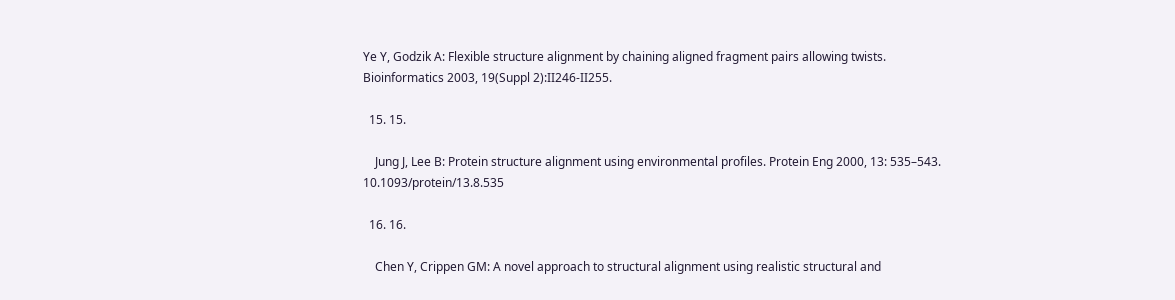Ye Y, Godzik A: Flexible structure alignment by chaining aligned fragment pairs allowing twists. Bioinformatics 2003, 19(Suppl 2):II246-II255.

  15. 15.

    Jung J, Lee B: Protein structure alignment using environmental profiles. Protein Eng 2000, 13: 535–543. 10.1093/protein/13.8.535

  16. 16.

    Chen Y, Crippen GM: A novel approach to structural alignment using realistic structural and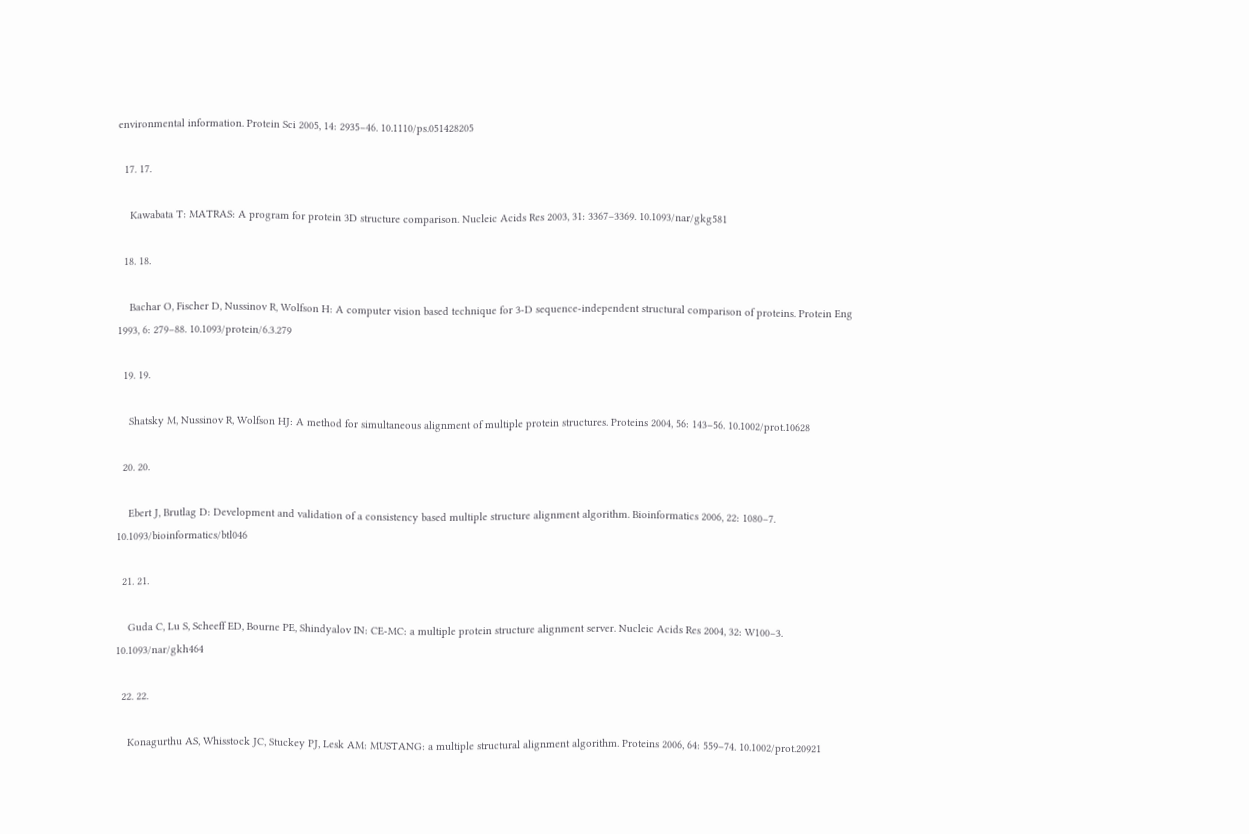environmental information. Protein Sci 2005, 14: 2935–46. 10.1110/ps.051428205

  17. 17.

    Kawabata T: MATRAS: A program for protein 3D structure comparison. Nucleic Acids Res 2003, 31: 3367–3369. 10.1093/nar/gkg581

  18. 18.

    Bachar O, Fischer D, Nussinov R, Wolfson H: A computer vision based technique for 3-D sequence-independent structural comparison of proteins. Protein Eng 1993, 6: 279–88. 10.1093/protein/6.3.279

  19. 19.

    Shatsky M, Nussinov R, Wolfson HJ: A method for simultaneous alignment of multiple protein structures. Proteins 2004, 56: 143–56. 10.1002/prot.10628

  20. 20.

    Ebert J, Brutlag D: Development and validation of a consistency based multiple structure alignment algorithm. Bioinformatics 2006, 22: 1080–7. 10.1093/bioinformatics/btl046

  21. 21.

    Guda C, Lu S, Scheeff ED, Bourne PE, Shindyalov IN: CE-MC: a multiple protein structure alignment server. Nucleic Acids Res 2004, 32: W100–3. 10.1093/nar/gkh464

  22. 22.

    Konagurthu AS, Whisstock JC, Stuckey PJ, Lesk AM: MUSTANG: a multiple structural alignment algorithm. Proteins 2006, 64: 559–74. 10.1002/prot.20921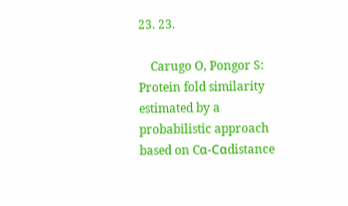23. 23.

    Carugo O, Pongor S: Protein fold similarity estimated by a probabilistic approach based on Cα-Cαdistance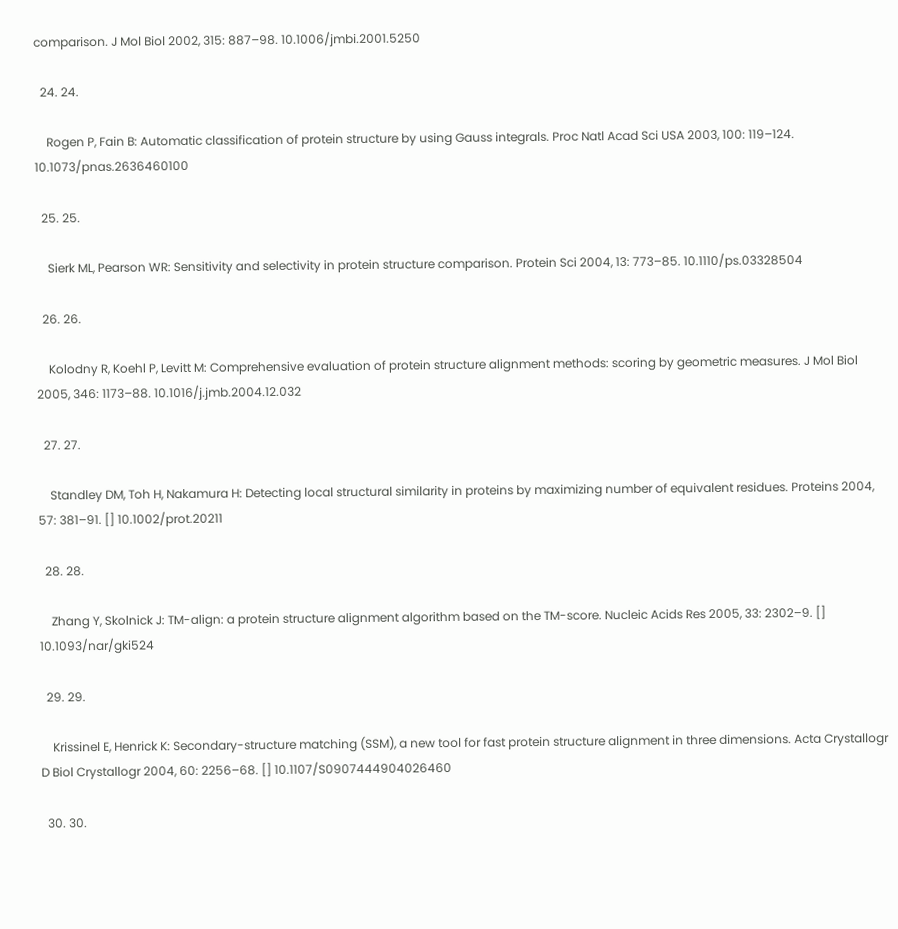comparison. J Mol Biol 2002, 315: 887–98. 10.1006/jmbi.2001.5250

  24. 24.

    Rogen P, Fain B: Automatic classification of protein structure by using Gauss integrals. Proc Natl Acad Sci USA 2003, 100: 119–124. 10.1073/pnas.2636460100

  25. 25.

    Sierk ML, Pearson WR: Sensitivity and selectivity in protein structure comparison. Protein Sci 2004, 13: 773–85. 10.1110/ps.03328504

  26. 26.

    Kolodny R, Koehl P, Levitt M: Comprehensive evaluation of protein structure alignment methods: scoring by geometric measures. J Mol Biol 2005, 346: 1173–88. 10.1016/j.jmb.2004.12.032

  27. 27.

    Standley DM, Toh H, Nakamura H: Detecting local structural similarity in proteins by maximizing number of equivalent residues. Proteins 2004, 57: 381–91. [] 10.1002/prot.20211

  28. 28.

    Zhang Y, Skolnick J: TM-align: a protein structure alignment algorithm based on the TM-score. Nucleic Acids Res 2005, 33: 2302–9. [] 10.1093/nar/gki524

  29. 29.

    Krissinel E, Henrick K: Secondary-structure matching (SSM), a new tool for fast protein structure alignment in three dimensions. Acta Crystallogr D Biol Crystallogr 2004, 60: 2256–68. [] 10.1107/S0907444904026460

  30. 30.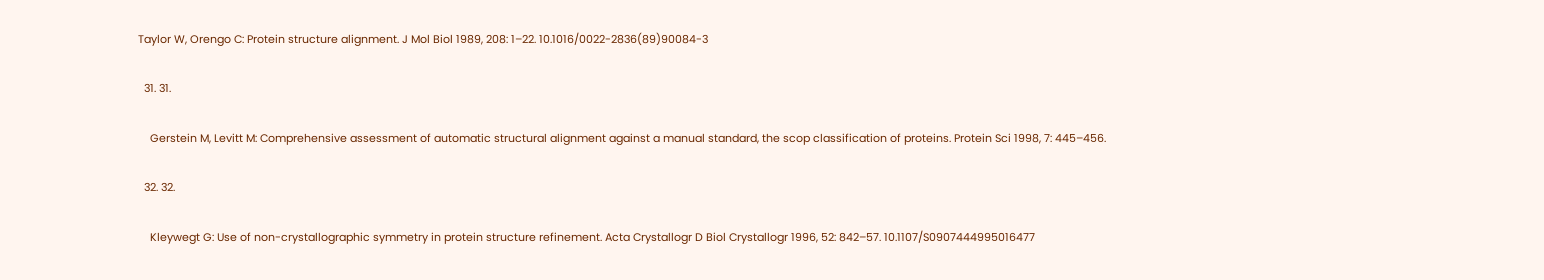Taylor W, Orengo C: Protein structure alignment. J Mol Biol 1989, 208: 1–22. 10.1016/0022-2836(89)90084-3

  31. 31.

    Gerstein M, Levitt M: Comprehensive assessment of automatic structural alignment against a manual standard, the scop classification of proteins. Protein Sci 1998, 7: 445–456.

  32. 32.

    Kleywegt G: Use of non-crystallographic symmetry in protein structure refinement. Acta Crystallogr D Biol Crystallogr 1996, 52: 842–57. 10.1107/S0907444995016477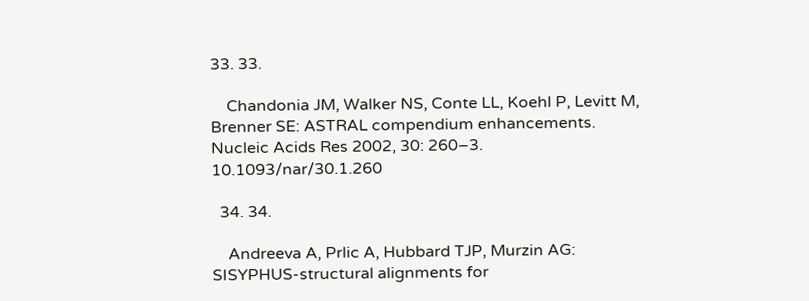33. 33.

    Chandonia JM, Walker NS, Conte LL, Koehl P, Levitt M, Brenner SE: ASTRAL compendium enhancements. Nucleic Acids Res 2002, 30: 260–3. 10.1093/nar/30.1.260

  34. 34.

    Andreeva A, Prlic A, Hubbard TJP, Murzin AG: SISYPHUS-structural alignments for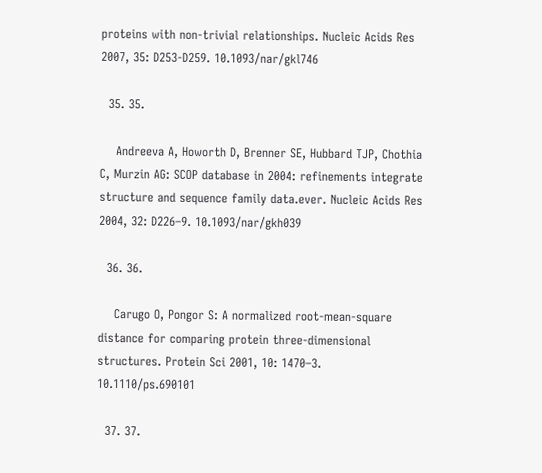proteins with non-trivial relationships. Nucleic Acids Res 2007, 35: D253-D259. 10.1093/nar/gkl746

  35. 35.

    Andreeva A, Howorth D, Brenner SE, Hubbard TJP, Chothia C, Murzin AG: SCOP database in 2004: refinements integrate structure and sequence family data.ever. Nucleic Acids Res 2004, 32: D226–9. 10.1093/nar/gkh039

  36. 36.

    Carugo O, Pongor S: A normalized root-mean-square distance for comparing protein three-dimensional structures. Protein Sci 2001, 10: 1470–3. 10.1110/ps.690101

  37. 37.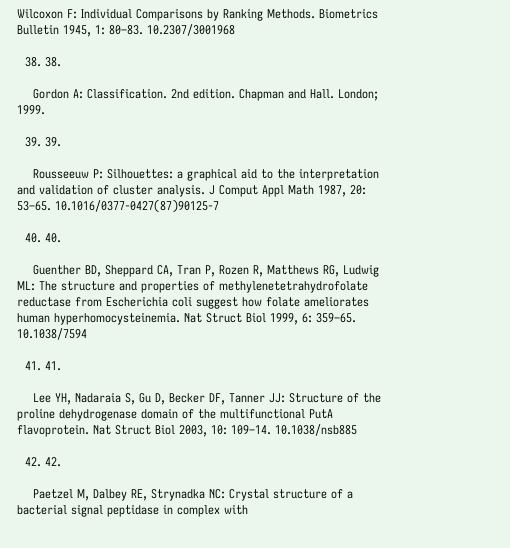Wilcoxon F: Individual Comparisons by Ranking Methods. Biometrics Bulletin 1945, 1: 80–83. 10.2307/3001968

  38. 38.

    Gordon A: Classification. 2nd edition. Chapman and Hall. London; 1999.

  39. 39.

    Rousseeuw P: Silhouettes: a graphical aid to the interpretation and validation of cluster analysis. J Comput Appl Math 1987, 20: 53–65. 10.1016/0377-0427(87)90125-7

  40. 40.

    Guenther BD, Sheppard CA, Tran P, Rozen R, Matthews RG, Ludwig ML: The structure and properties of methylenetetrahydrofolate reductase from Escherichia coli suggest how folate ameliorates human hyperhomocysteinemia. Nat Struct Biol 1999, 6: 359–65. 10.1038/7594

  41. 41.

    Lee YH, Nadaraia S, Gu D, Becker DF, Tanner JJ: Structure of the proline dehydrogenase domain of the multifunctional PutA flavoprotein. Nat Struct Biol 2003, 10: 109–14. 10.1038/nsb885

  42. 42.

    Paetzel M, Dalbey RE, Strynadka NC: Crystal structure of a bacterial signal peptidase in complex with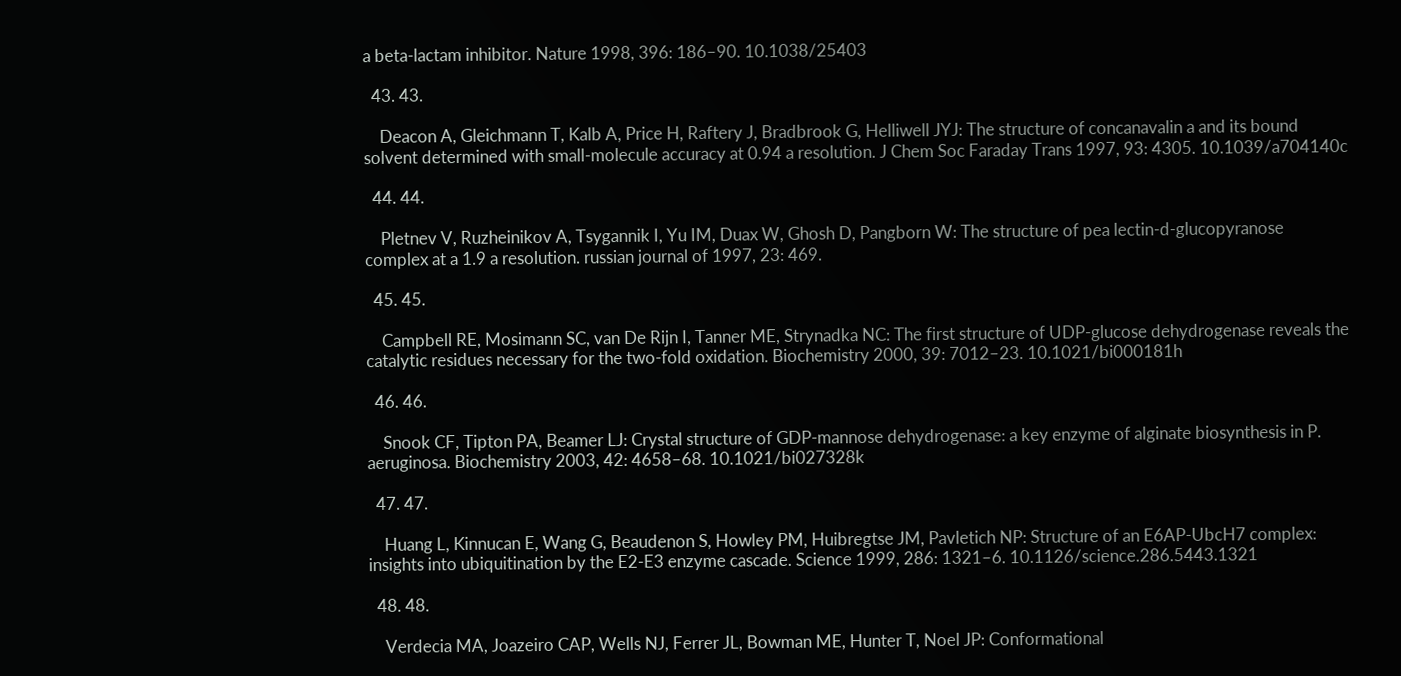a beta-lactam inhibitor. Nature 1998, 396: 186–90. 10.1038/25403

  43. 43.

    Deacon A, Gleichmann T, Kalb A, Price H, Raftery J, Bradbrook G, Helliwell JYJ: The structure of concanavalin a and its bound solvent determined with small-molecule accuracy at 0.94 a resolution. J Chem Soc Faraday Trans 1997, 93: 4305. 10.1039/a704140c

  44. 44.

    Pletnev V, Ruzheinikov A, Tsygannik I, Yu IM, Duax W, Ghosh D, Pangborn W: The structure of pea lectin-d-glucopyranose complex at a 1.9 a resolution. russian journal of 1997, 23: 469.

  45. 45.

    Campbell RE, Mosimann SC, van De Rijn I, Tanner ME, Strynadka NC: The first structure of UDP-glucose dehydrogenase reveals the catalytic residues necessary for the two-fold oxidation. Biochemistry 2000, 39: 7012–23. 10.1021/bi000181h

  46. 46.

    Snook CF, Tipton PA, Beamer LJ: Crystal structure of GDP-mannose dehydrogenase: a key enzyme of alginate biosynthesis in P. aeruginosa. Biochemistry 2003, 42: 4658–68. 10.1021/bi027328k

  47. 47.

    Huang L, Kinnucan E, Wang G, Beaudenon S, Howley PM, Huibregtse JM, Pavletich NP: Structure of an E6AP-UbcH7 complex: insights into ubiquitination by the E2-E3 enzyme cascade. Science 1999, 286: 1321–6. 10.1126/science.286.5443.1321

  48. 48.

    Verdecia MA, Joazeiro CAP, Wells NJ, Ferrer JL, Bowman ME, Hunter T, Noel JP: Conformational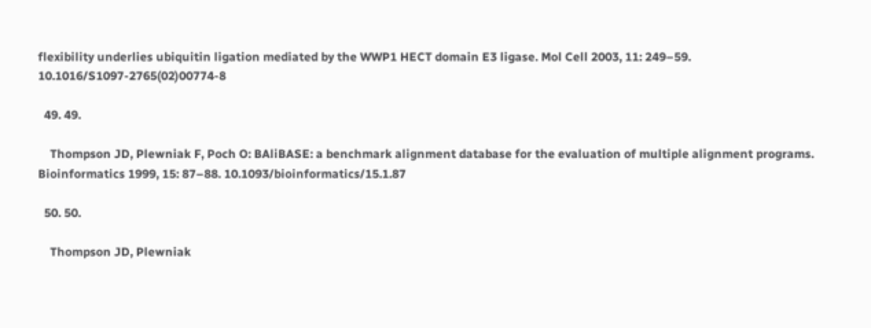flexibility underlies ubiquitin ligation mediated by the WWP1 HECT domain E3 ligase. Mol Cell 2003, 11: 249–59. 10.1016/S1097-2765(02)00774-8

  49. 49.

    Thompson JD, Plewniak F, Poch O: BAliBASE: a benchmark alignment database for the evaluation of multiple alignment programs. Bioinformatics 1999, 15: 87–88. 10.1093/bioinformatics/15.1.87

  50. 50.

    Thompson JD, Plewniak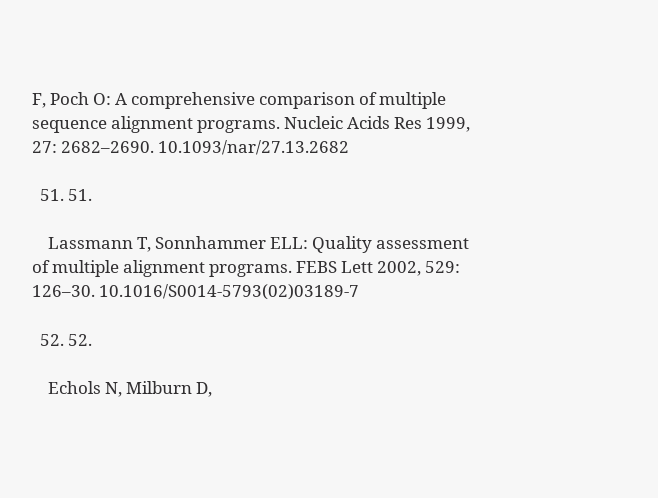F, Poch O: A comprehensive comparison of multiple sequence alignment programs. Nucleic Acids Res 1999, 27: 2682–2690. 10.1093/nar/27.13.2682

  51. 51.

    Lassmann T, Sonnhammer ELL: Quality assessment of multiple alignment programs. FEBS Lett 2002, 529: 126–30. 10.1016/S0014-5793(02)03189-7

  52. 52.

    Echols N, Milburn D,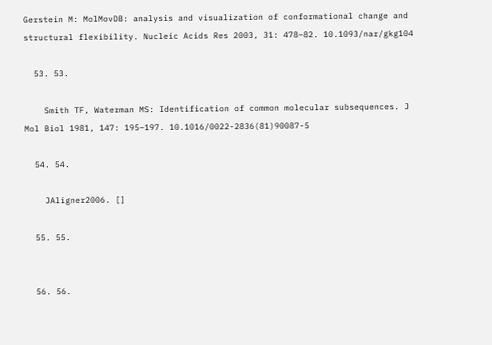Gerstein M: MolMovDB: analysis and visualization of conformational change and structural flexibility. Nucleic Acids Res 2003, 31: 478–82. 10.1093/nar/gkg104

  53. 53.

    Smith TF, Waterman MS: Identification of common molecular subsequences. J Mol Biol 1981, 147: 195–197. 10.1016/0022-2836(81)90087-5

  54. 54.

    JAligner2006. []

  55. 55.


  56. 56.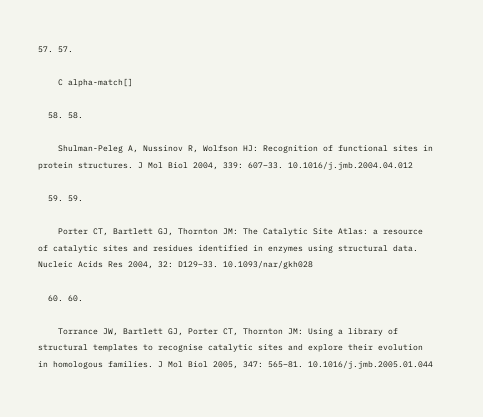57. 57.

    C alpha-match[]

  58. 58.

    Shulman-Peleg A, Nussinov R, Wolfson HJ: Recognition of functional sites in protein structures. J Mol Biol 2004, 339: 607–33. 10.1016/j.jmb.2004.04.012

  59. 59.

    Porter CT, Bartlett GJ, Thornton JM: The Catalytic Site Atlas: a resource of catalytic sites and residues identified in enzymes using structural data. Nucleic Acids Res 2004, 32: D129–33. 10.1093/nar/gkh028

  60. 60.

    Torrance JW, Bartlett GJ, Porter CT, Thornton JM: Using a library of structural templates to recognise catalytic sites and explore their evolution in homologous families. J Mol Biol 2005, 347: 565–81. 10.1016/j.jmb.2005.01.044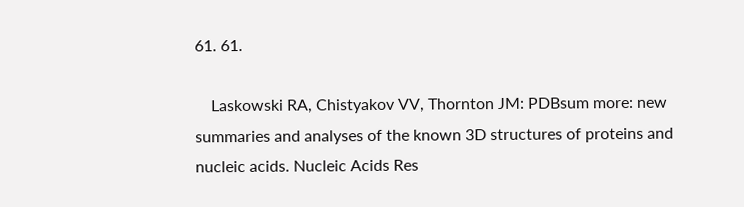61. 61.

    Laskowski RA, Chistyakov VV, Thornton JM: PDBsum more: new summaries and analyses of the known 3D structures of proteins and nucleic acids. Nucleic Acids Res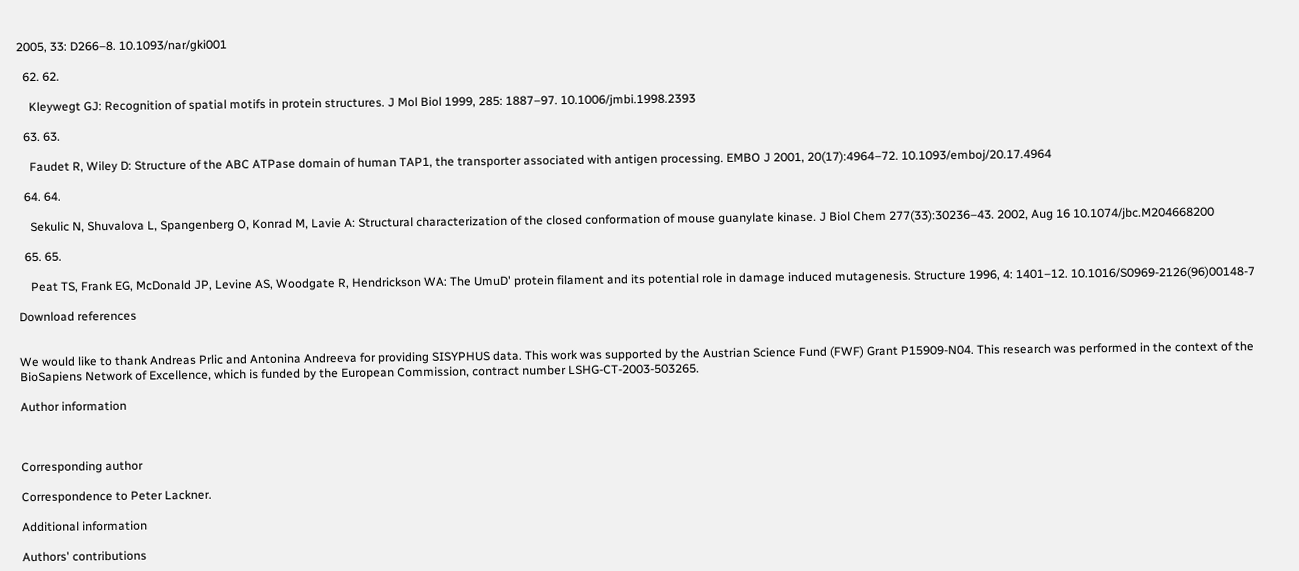2005, 33: D266–8. 10.1093/nar/gki001

  62. 62.

    Kleywegt GJ: Recognition of spatial motifs in protein structures. J Mol Biol 1999, 285: 1887–97. 10.1006/jmbi.1998.2393

  63. 63.

    Faudet R, Wiley D: Structure of the ABC ATPase domain of human TAP1, the transporter associated with antigen processing. EMBO J 2001, 20(17):4964–72. 10.1093/emboj/20.17.4964

  64. 64.

    Sekulic N, Shuvalova L, Spangenberg O, Konrad M, Lavie A: Structural characterization of the closed conformation of mouse guanylate kinase. J Biol Chem 277(33):30236–43. 2002, Aug 16 10.1074/jbc.M204668200

  65. 65.

    Peat TS, Frank EG, McDonald JP, Levine AS, Woodgate R, Hendrickson WA: The UmuD' protein filament and its potential role in damage induced mutagenesis. Structure 1996, 4: 1401–12. 10.1016/S0969-2126(96)00148-7

Download references


We would like to thank Andreas Prlic and Antonina Andreeva for providing SISYPHUS data. This work was supported by the Austrian Science Fund (FWF) Grant P15909-N04. This research was performed in the context of the BioSapiens Network of Excellence, which is funded by the European Commission, contract number LSHG-CT-2003-503265.

Author information



Corresponding author

Correspondence to Peter Lackner.

Additional information

Authors' contributions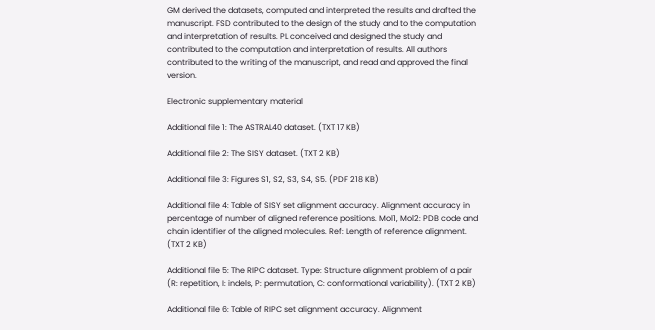GM derived the datasets, computed and interpreted the results and drafted the manuscript. FSD contributed to the design of the study and to the computation and interpretation of results. PL conceived and designed the study and contributed to the computation and interpretation of results. All authors contributed to the writing of the manuscript, and read and approved the final version.

Electronic supplementary material

Additional file 1: The ASTRAL40 dataset. (TXT 17 KB)

Additional file 2: The SISY dataset. (TXT 2 KB)

Additional file 3: Figures S1, S2, S3, S4, S5. (PDF 218 KB)

Additional file 4: Table of SISY set alignment accuracy. Alignment accuracy in percentage of number of aligned reference positions. Mol1, Mol2: PDB code and chain identifier of the aligned molecules. Ref: Length of reference alignment. (TXT 2 KB)

Additional file 5: The RIPC dataset. Type: Structure alignment problem of a pair (R: repetition, I: indels, P: permutation, C: conformational variability). (TXT 2 KB)

Additional file 6: Table of RIPC set alignment accuracy. Alignment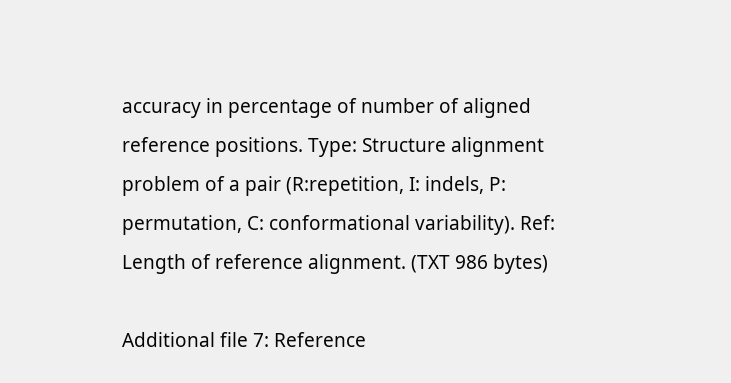accuracy in percentage of number of aligned reference positions. Type: Structure alignment problem of a pair (R:repetition, I: indels, P: permutation, C: conformational variability). Ref: Length of reference alignment. (TXT 986 bytes)

Additional file 7: Reference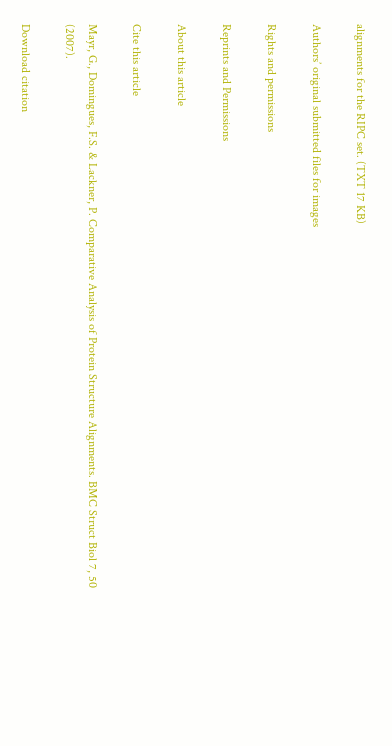alignments for the RIPC set. (TXT 17 KB)

Authors’ original submitted files for images

Rights and permissions

Reprints and Permissions

About this article

Cite this article

Mayr, G., Domingues, F.S. & Lackner, P. Comparative Analysis of Protein Structure Alignments. BMC Struct Biol 7, 50 (2007).

Download citation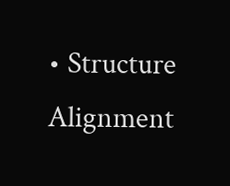• Structure Alignment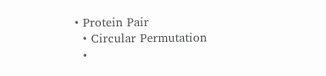• Protein Pair
  • Circular Permutation
  •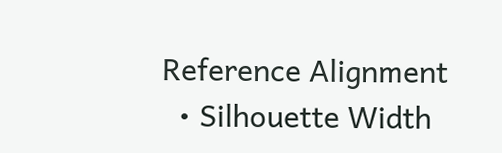Reference Alignment
  • Silhouette Width